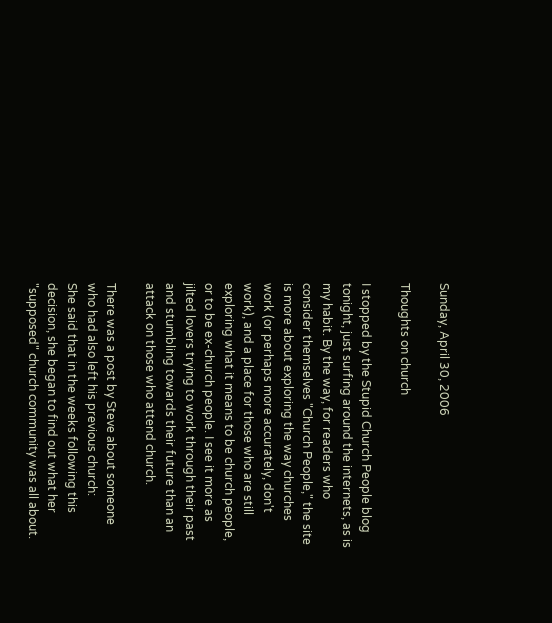Sunday, April 30, 2006

Thoughts on church

I stopped by the Stupid Church People blog tonight, just surfing around the internets, as is my habit. By the way, for readers who consider themselves "Church People," the site is more about exploring the way churches work (or perhaps more accurately, don't work), and a place for those who are still exploring what it means to be church people, or to be ex-church people. I see it more as jilted lovers trying to work through their past and stumbling towards their future than an attack on those who attend church.

There was a post by Steve about someone who had also left his previous church:
She said that in the weeks following this decision, she began to find out what her "supposed" church community was all about.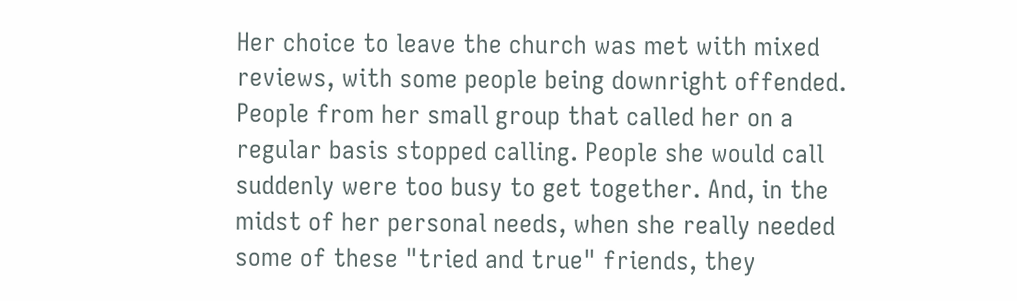Her choice to leave the church was met with mixed reviews, with some people being downright offended. People from her small group that called her on a regular basis stopped calling. People she would call suddenly were too busy to get together. And, in the midst of her personal needs, when she really needed some of these "tried and true" friends, they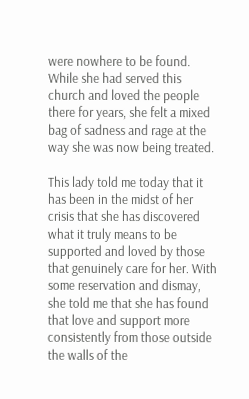were nowhere to be found. While she had served this church and loved the people there for years, she felt a mixed bag of sadness and rage at the way she was now being treated.

This lady told me today that it has been in the midst of her crisis that she has discovered what it truly means to be supported and loved by those that genuinely care for her. With some reservation and dismay, she told me that she has found that love and support more consistently from those outside the walls of the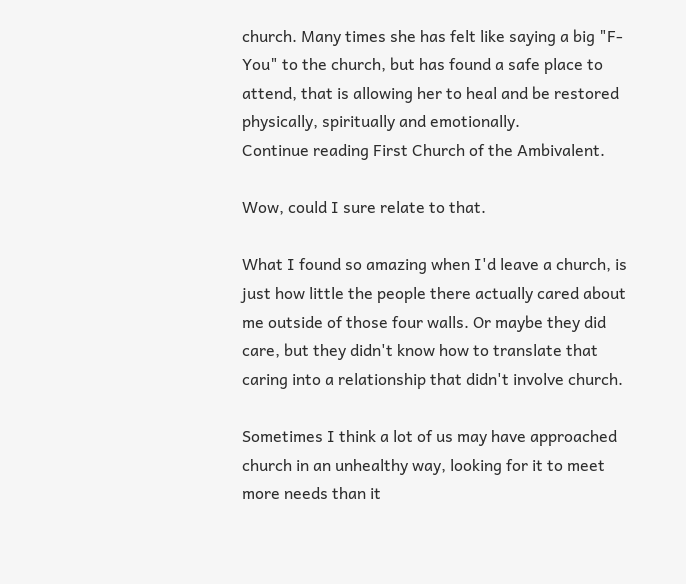church. Many times she has felt like saying a big "F-You" to the church, but has found a safe place to attend, that is allowing her to heal and be restored physically, spiritually and emotionally.
Continue reading First Church of the Ambivalent.

Wow, could I sure relate to that.

What I found so amazing when I'd leave a church, is just how little the people there actually cared about me outside of those four walls. Or maybe they did care, but they didn't know how to translate that caring into a relationship that didn't involve church.

Sometimes I think a lot of us may have approached church in an unhealthy way, looking for it to meet more needs than it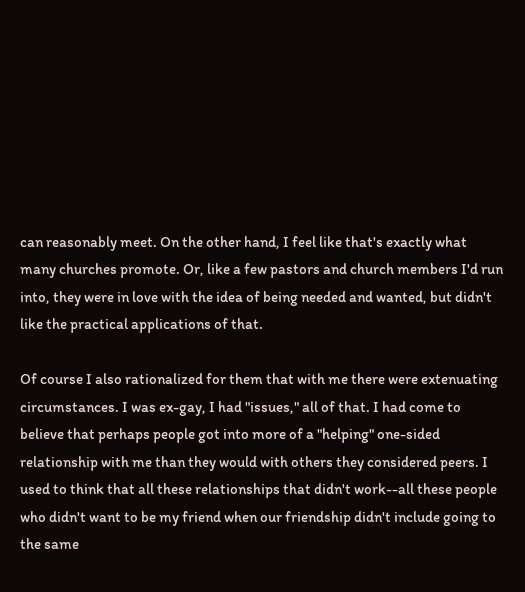can reasonably meet. On the other hand, I feel like that's exactly what many churches promote. Or, like a few pastors and church members I'd run into, they were in love with the idea of being needed and wanted, but didn't like the practical applications of that.

Of course I also rationalized for them that with me there were extenuating circumstances. I was ex-gay, I had "issues," all of that. I had come to believe that perhaps people got into more of a "helping" one-sided relationship with me than they would with others they considered peers. I used to think that all these relationships that didn't work--all these people who didn't want to be my friend when our friendship didn't include going to the same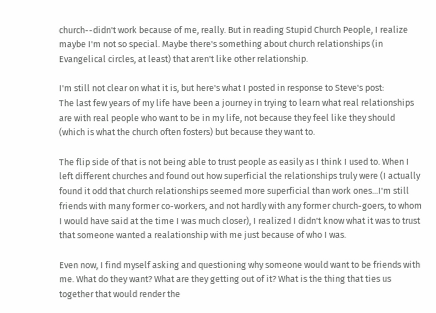church--didn't work because of me, really. But in reading Stupid Church People, I realize maybe I'm not so special. Maybe there's something about church relationships (in Evangelical circles, at least) that aren't like other relationship.

I'm still not clear on what it is, but here's what I posted in response to Steve's post:
The last few years of my life have been a journey in trying to learn what real relationships are with real people who want to be in my life, not because they feel like they should (which is what the church often fosters) but because they want to.

The flip side of that is not being able to trust people as easily as I think I used to. When I left different churches and found out how superficial the relationships truly were (I actually found it odd that church relationships seemed more superficial than work ones...I'm still friends with many former co-workers, and not hardly with any former church-goers, to whom I would have said at the time I was much closer), I realized I didn't know what it was to trust that someone wanted a realationship with me just because of who I was.

Even now, I find myself asking and questioning why someone would want to be friends with me. What do they want? What are they getting out of it? What is the thing that ties us together that would render the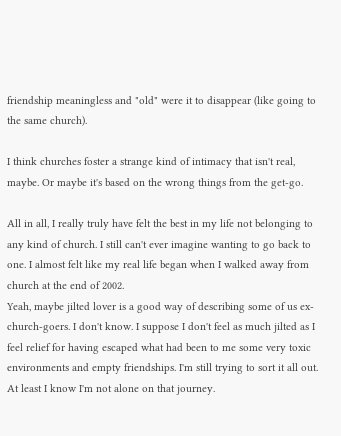friendship meaningless and "old" were it to disappear (like going to the same church).

I think churches foster a strange kind of intimacy that isn't real, maybe. Or maybe it's based on the wrong things from the get-go.

All in all, I really truly have felt the best in my life not belonging to any kind of church. I still can't ever imagine wanting to go back to one. I almost felt like my real life began when I walked away from church at the end of 2002.
Yeah, maybe jilted lover is a good way of describing some of us ex-church-goers. I don't know. I suppose I don't feel as much jilted as I feel relief for having escaped what had been to me some very toxic environments and empty friendships. I'm still trying to sort it all out. At least I know I'm not alone on that journey.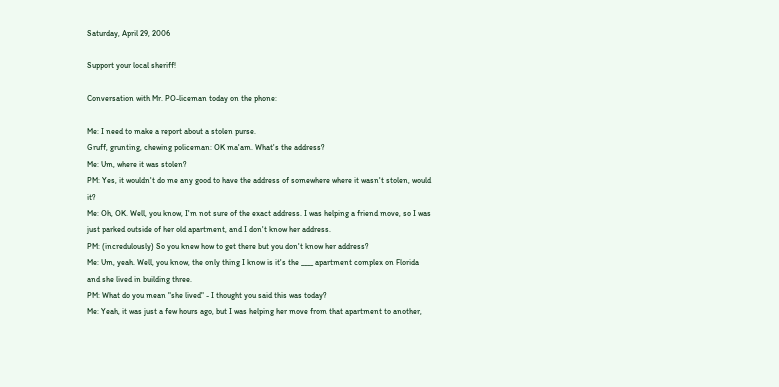Saturday, April 29, 2006

Support your local sheriff!

Conversation with Mr. PO-liceman today on the phone:

Me: I need to make a report about a stolen purse.
Gruff, grunting, chewing policeman: OK ma'am. What's the address?
Me: Um, where it was stolen?
PM: Yes, it wouldn't do me any good to have the address of somewhere where it wasn't stolen, would it?
Me: Oh, OK. Well, you know, I'm not sure of the exact address. I was helping a friend move, so I was just parked outside of her old apartment, and I don't know her address.
PM: (incredulously) So you knew how to get there but you don't know her address?
Me: Um, yeah. Well, you know, the only thing I know is it's the ____ apartment complex on Florida and she lived in building three.
PM: What do you mean "she lived" - I thought you said this was today?
Me: Yeah, it was just a few hours ago, but I was helping her move from that apartment to another,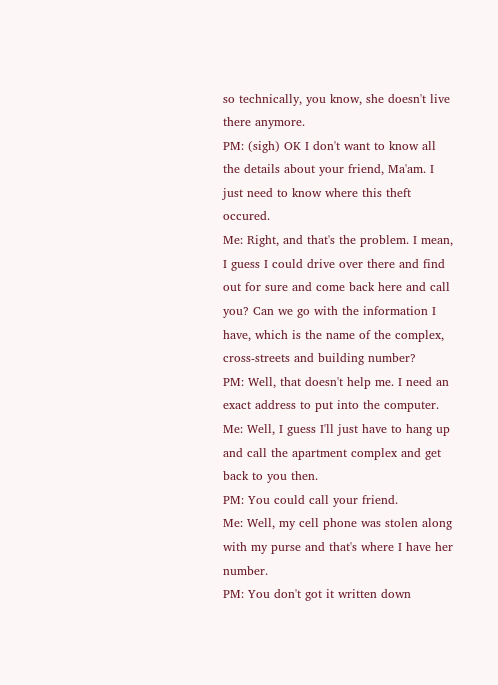so technically, you know, she doesn't live there anymore.
PM: (sigh) OK I don't want to know all the details about your friend, Ma'am. I just need to know where this theft occured.
Me: Right, and that's the problem. I mean, I guess I could drive over there and find out for sure and come back here and call you? Can we go with the information I have, which is the name of the complex, cross-streets and building number?
PM: Well, that doesn't help me. I need an exact address to put into the computer.
Me: Well, I guess I'll just have to hang up and call the apartment complex and get back to you then.
PM: You could call your friend.
Me: Well, my cell phone was stolen along with my purse and that's where I have her number.
PM: You don't got it written down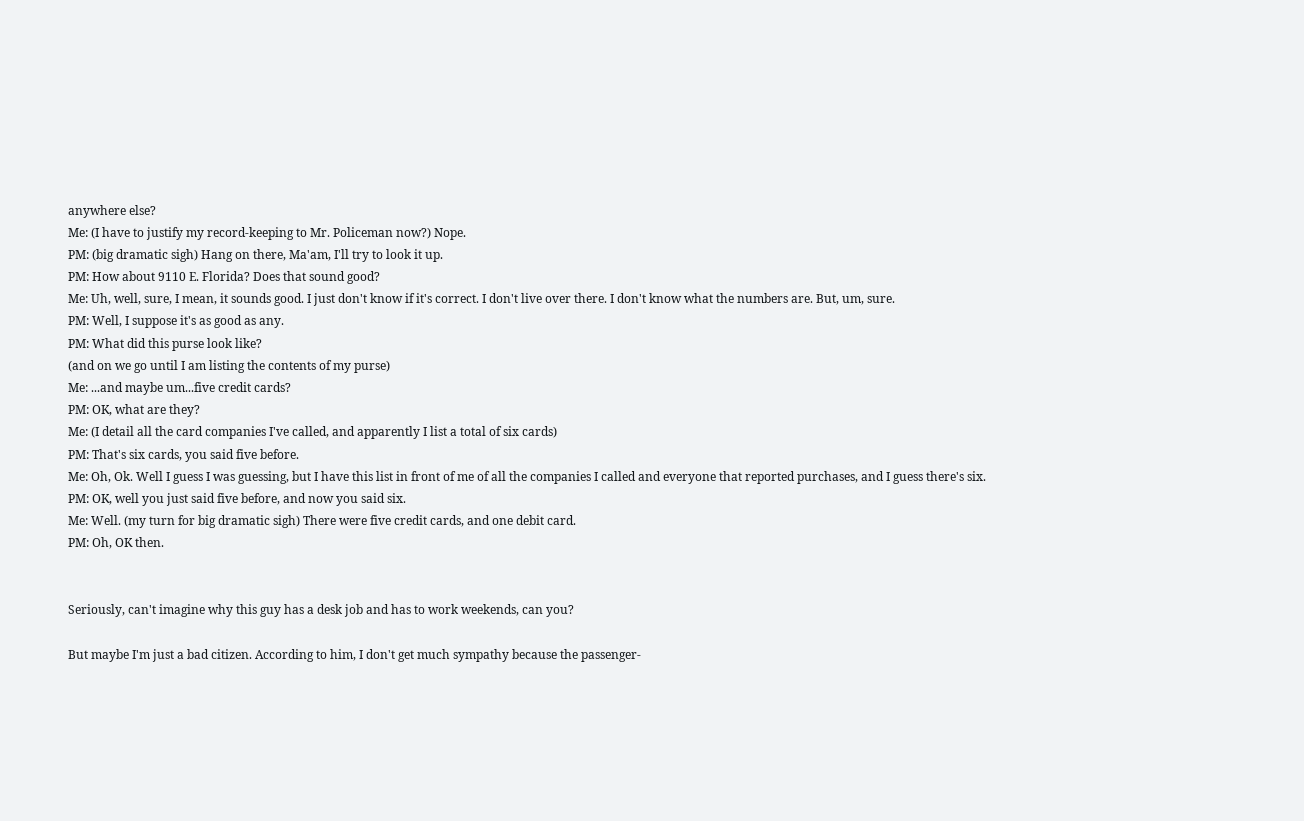anywhere else?
Me: (I have to justify my record-keeping to Mr. Policeman now?) Nope.
PM: (big dramatic sigh) Hang on there, Ma'am, I'll try to look it up.
PM: How about 9110 E. Florida? Does that sound good?
Me: Uh, well, sure, I mean, it sounds good. I just don't know if it's correct. I don't live over there. I don't know what the numbers are. But, um, sure.
PM: Well, I suppose it's as good as any.
PM: What did this purse look like?
(and on we go until I am listing the contents of my purse)
Me: ...and maybe um...five credit cards?
PM: OK, what are they?
Me: (I detail all the card companies I've called, and apparently I list a total of six cards)
PM: That's six cards, you said five before.
Me: Oh, Ok. Well I guess I was guessing, but I have this list in front of me of all the companies I called and everyone that reported purchases, and I guess there's six.
PM: OK, well you just said five before, and now you said six.
Me: Well. (my turn for big dramatic sigh) There were five credit cards, and one debit card.
PM: Oh, OK then.


Seriously, can't imagine why this guy has a desk job and has to work weekends, can you?

But maybe I'm just a bad citizen. According to him, I don't get much sympathy because the passenger-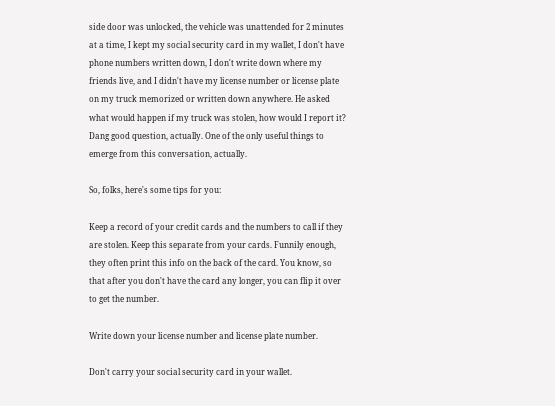side door was unlocked, the vehicle was unattended for 2 minutes at a time, I kept my social security card in my wallet, I don't have phone numbers written down, I don't write down where my friends live, and I didn't have my license number or license plate on my truck memorized or written down anywhere. He asked what would happen if my truck was stolen, how would I report it? Dang good question, actually. One of the only useful things to emerge from this conversation, actually.

So, folks, here's some tips for you:

Keep a record of your credit cards and the numbers to call if they are stolen. Keep this separate from your cards. Funnily enough, they often print this info on the back of the card. You know, so that after you don't have the card any longer, you can flip it over to get the number.

Write down your license number and license plate number.

Don't carry your social security card in your wallet.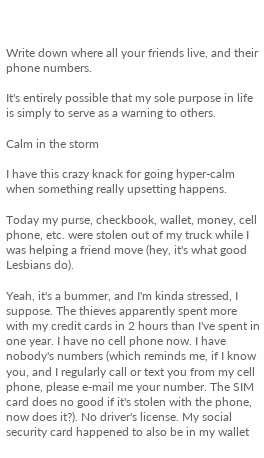Write down where all your friends live, and their phone numbers.

It's entirely possible that my sole purpose in life is simply to serve as a warning to others.

Calm in the storm

I have this crazy knack for going hyper-calm when something really upsetting happens.

Today my purse, checkbook, wallet, money, cell phone, etc. were stolen out of my truck while I was helping a friend move (hey, it's what good Lesbians do).

Yeah, it's a bummer, and I'm kinda stressed, I suppose. The thieves apparently spent more with my credit cards in 2 hours than I've spent in one year. I have no cell phone now. I have nobody's numbers (which reminds me, if I know you, and I regularly call or text you from my cell phone, please e-mail me your number. The SIM card does no good if it's stolen with the phone, now does it?). No driver's license. My social security card happened to also be in my wallet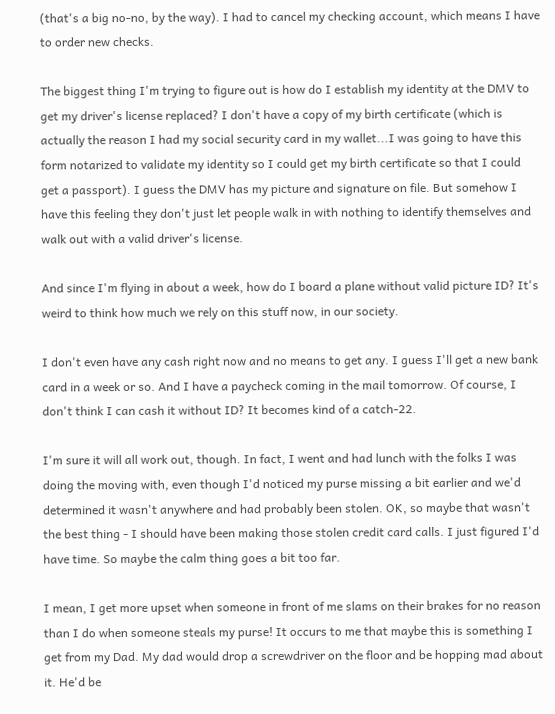(that's a big no-no, by the way). I had to cancel my checking account, which means I have to order new checks.

The biggest thing I'm trying to figure out is how do I establish my identity at the DMV to get my driver's license replaced? I don't have a copy of my birth certificate (which is actually the reason I had my social security card in my wallet...I was going to have this form notarized to validate my identity so I could get my birth certificate so that I could get a passport). I guess the DMV has my picture and signature on file. But somehow I have this feeling they don't just let people walk in with nothing to identify themselves and walk out with a valid driver's license.

And since I'm flying in about a week, how do I board a plane without valid picture ID? It's weird to think how much we rely on this stuff now, in our society.

I don't even have any cash right now and no means to get any. I guess I'll get a new bank card in a week or so. And I have a paycheck coming in the mail tomorrow. Of course, I don't think I can cash it without ID? It becomes kind of a catch-22.

I'm sure it will all work out, though. In fact, I went and had lunch with the folks I was doing the moving with, even though I'd noticed my purse missing a bit earlier and we'd determined it wasn't anywhere and had probably been stolen. OK, so maybe that wasn't the best thing - I should have been making those stolen credit card calls. I just figured I'd have time. So maybe the calm thing goes a bit too far.

I mean, I get more upset when someone in front of me slams on their brakes for no reason than I do when someone steals my purse! It occurs to me that maybe this is something I get from my Dad. My dad would drop a screwdriver on the floor and be hopping mad about it. He'd be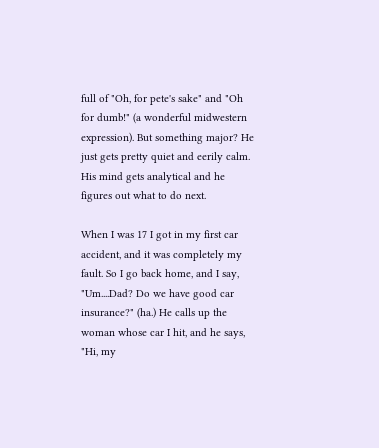full of "Oh, for pete's sake" and "Oh for dumb!" (a wonderful midwestern expression). But something major? He just gets pretty quiet and eerily calm. His mind gets analytical and he figures out what to do next.

When I was 17 I got in my first car accident, and it was completely my fault. So I go back home, and I say, "Um....Dad? Do we have good car insurance?" (ha.) He calls up the woman whose car I hit, and he says, "Hi, my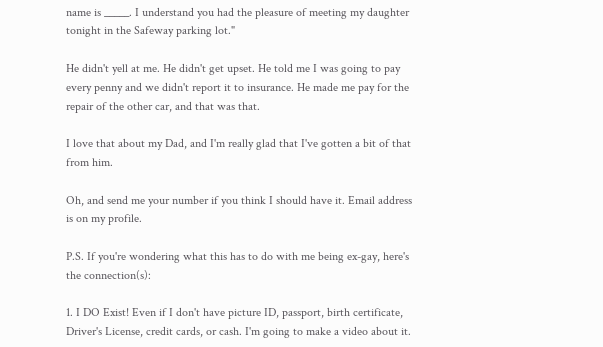name is _____. I understand you had the pleasure of meeting my daughter tonight in the Safeway parking lot."

He didn't yell at me. He didn't get upset. He told me I was going to pay every penny and we didn't report it to insurance. He made me pay for the repair of the other car, and that was that.

I love that about my Dad, and I'm really glad that I've gotten a bit of that from him.

Oh, and send me your number if you think I should have it. Email address is on my profile.

P.S. If you're wondering what this has to do with me being ex-gay, here's the connection(s):

1. I DO Exist! Even if I don't have picture ID, passport, birth certificate, Driver's License, credit cards, or cash. I'm going to make a video about it.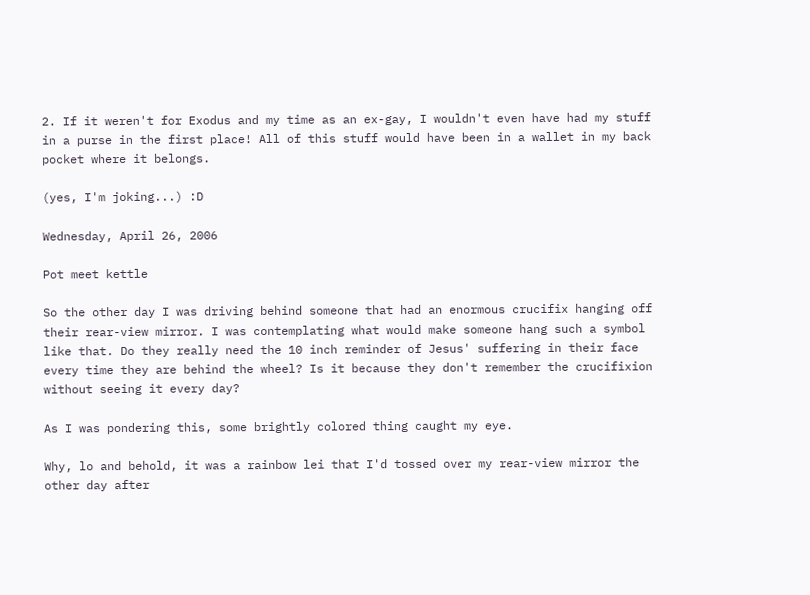2. If it weren't for Exodus and my time as an ex-gay, I wouldn't even have had my stuff in a purse in the first place! All of this stuff would have been in a wallet in my back pocket where it belongs.

(yes, I'm joking...) :D

Wednesday, April 26, 2006

Pot meet kettle

So the other day I was driving behind someone that had an enormous crucifix hanging off their rear-view mirror. I was contemplating what would make someone hang such a symbol like that. Do they really need the 10 inch reminder of Jesus' suffering in their face every time they are behind the wheel? Is it because they don't remember the crucifixion without seeing it every day?

As I was pondering this, some brightly colored thing caught my eye.

Why, lo and behold, it was a rainbow lei that I'd tossed over my rear-view mirror the other day after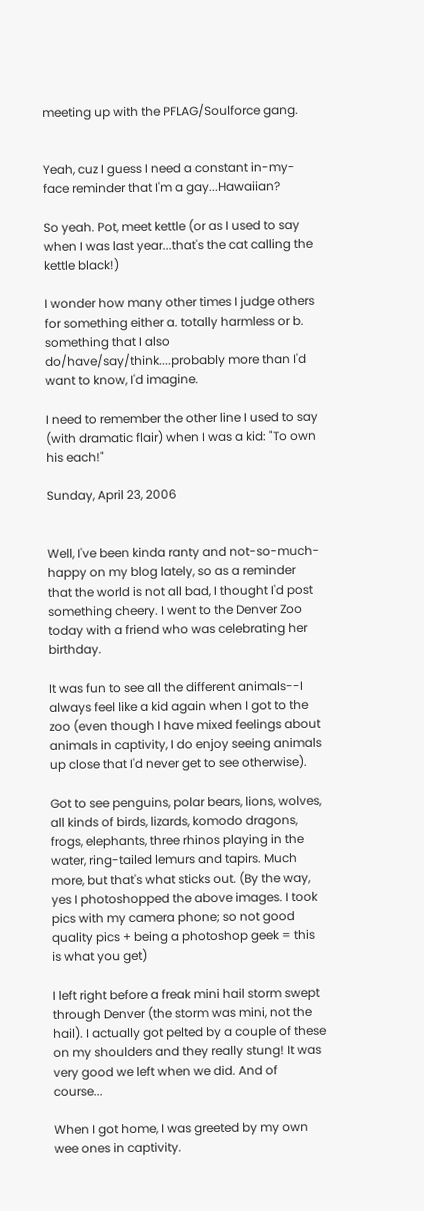meeting up with the PFLAG/Soulforce gang.


Yeah, cuz I guess I need a constant in-my-face reminder that I'm a gay...Hawaiian?

So yeah. Pot, meet kettle (or as I used to say when I was last year...that's the cat calling the kettle black!)

I wonder how many other times I judge others for something either a. totally harmless or b. something that I also do/have/say/think....probably more than I'd want to know, I'd imagine.

I need to remember the other line I used to say (with dramatic flair) when I was a kid: "To own his each!"

Sunday, April 23, 2006


Well, I've been kinda ranty and not-so-much-happy on my blog lately, so as a reminder that the world is not all bad, I thought I'd post something cheery. I went to the Denver Zoo today with a friend who was celebrating her birthday.

It was fun to see all the different animals--I always feel like a kid again when I got to the zoo (even though I have mixed feelings about animals in captivity, I do enjoy seeing animals up close that I'd never get to see otherwise).

Got to see penguins, polar bears, lions, wolves, all kinds of birds, lizards, komodo dragons, frogs, elephants, three rhinos playing in the water, ring-tailed lemurs and tapirs. Much more, but that's what sticks out. (By the way, yes I photoshopped the above images. I took pics with my camera phone; so not good quality pics + being a photoshop geek = this is what you get)

I left right before a freak mini hail storm swept through Denver (the storm was mini, not the hail). I actually got pelted by a couple of these on my shoulders and they really stung! It was very good we left when we did. And of course...

When I got home, I was greeted by my own wee ones in captivity.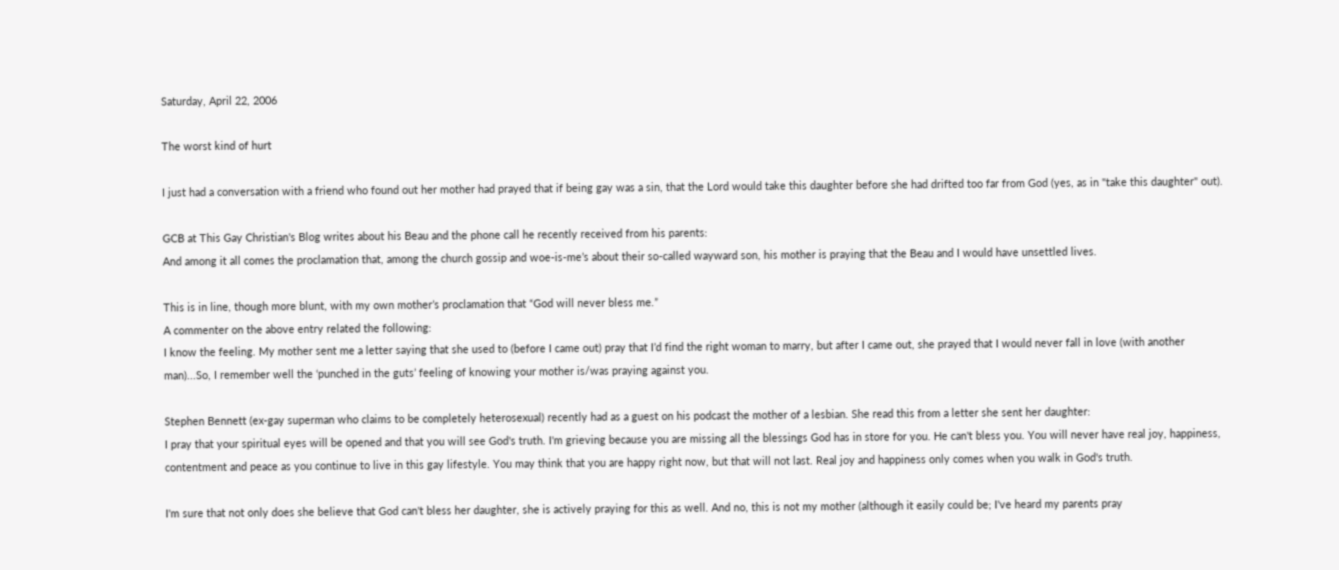Saturday, April 22, 2006

The worst kind of hurt

I just had a conversation with a friend who found out her mother had prayed that if being gay was a sin, that the Lord would take this daughter before she had drifted too far from God (yes, as in "take this daughter" out).

GCB at This Gay Christian's Blog writes about his Beau and the phone call he recently received from his parents:
And among it all comes the proclamation that, among the church gossip and woe-is-me’s about their so-called wayward son, his mother is praying that the Beau and I would have unsettled lives.

This is in line, though more blunt, with my own mother’s proclamation that “God will never bless me.”
A commenter on the above entry related the following:
I know the feeling. My mother sent me a letter saying that she used to (before I came out) pray that I’d find the right woman to marry, but after I came out, she prayed that I would never fall in love (with another man)...So, I remember well the ‘punched in the guts’ feeling of knowing your mother is/was praying against you.

Stephen Bennett (ex-gay superman who claims to be completely heterosexual) recently had as a guest on his podcast the mother of a lesbian. She read this from a letter she sent her daughter:
I pray that your spiritual eyes will be opened and that you will see God's truth. I'm grieving because you are missing all the blessings God has in store for you. He can't bless you. You will never have real joy, happiness, contentment and peace as you continue to live in this gay lifestyle. You may think that you are happy right now, but that will not last. Real joy and happiness only comes when you walk in God's truth.

I'm sure that not only does she believe that God can't bless her daughter, she is actively praying for this as well. And no, this is not my mother (although it easily could be; I've heard my parents pray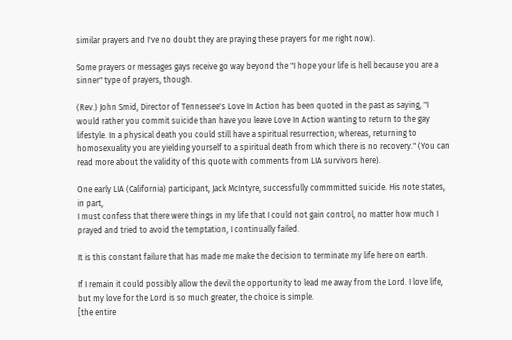similar prayers and I've no doubt they are praying these prayers for me right now).

Some prayers or messages gays receive go way beyond the "I hope your life is hell because you are a sinner" type of prayers, though.

(Rev.) John Smid, Director of Tennessee's Love In Action has been quoted in the past as saying, "I would rather you commit suicide than have you leave Love In Action wanting to return to the gay lifestyle. In a physical death you could still have a spiritual resurrection; whereas, returning to homosexuality you are yielding yourself to a spiritual death from which there is no recovery." (You can read more about the validity of this quote with comments from LIA survivors here).

One early LIA (California) participant, Jack McIntyre, successfully commmitted suicide. His note states, in part,
I must confess that there were things in my life that I could not gain control, no matter how much I prayed and tried to avoid the temptation, I continually failed.

It is this constant failure that has made me make the decision to terminate my life here on earth.

If I remain it could possibly allow the devil the opportunity to lead me away from the Lord. I love life, but my love for the Lord is so much greater, the choice is simple.
[the entire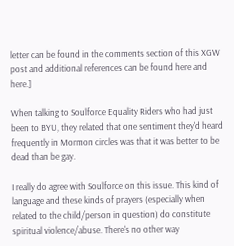letter can be found in the comments section of this XGW post and additional references can be found here and here.]

When talking to Soulforce Equality Riders who had just been to BYU, they related that one sentiment they'd heard frequently in Mormon circles was that it was better to be dead than be gay.

I really do agree with Soulforce on this issue. This kind of language and these kinds of prayers (especially when related to the child/person in question) do constitute spiritual violence/abuse. There's no other way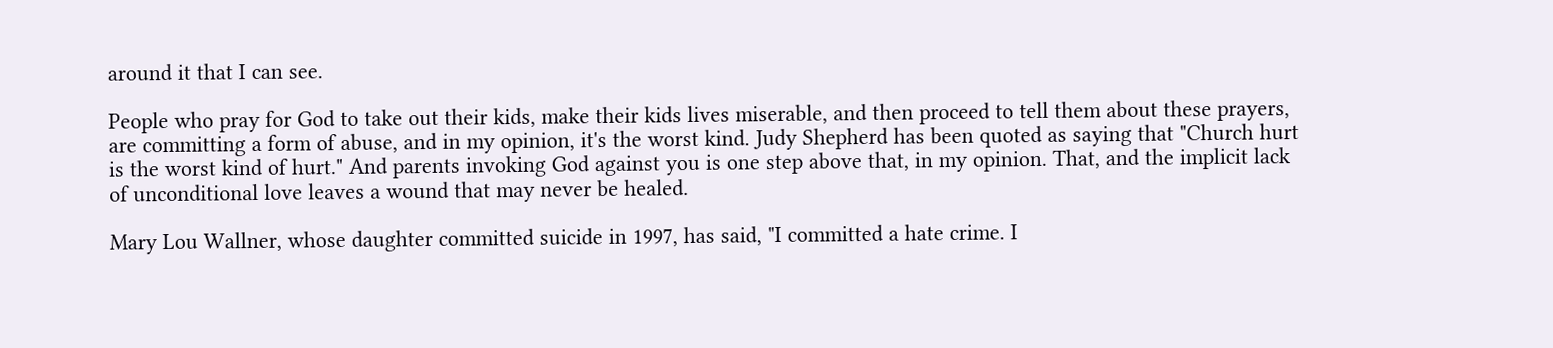around it that I can see.

People who pray for God to take out their kids, make their kids lives miserable, and then proceed to tell them about these prayers, are committing a form of abuse, and in my opinion, it's the worst kind. Judy Shepherd has been quoted as saying that "Church hurt is the worst kind of hurt." And parents invoking God against you is one step above that, in my opinion. That, and the implicit lack of unconditional love leaves a wound that may never be healed.

Mary Lou Wallner, whose daughter committed suicide in 1997, has said, "I committed a hate crime. I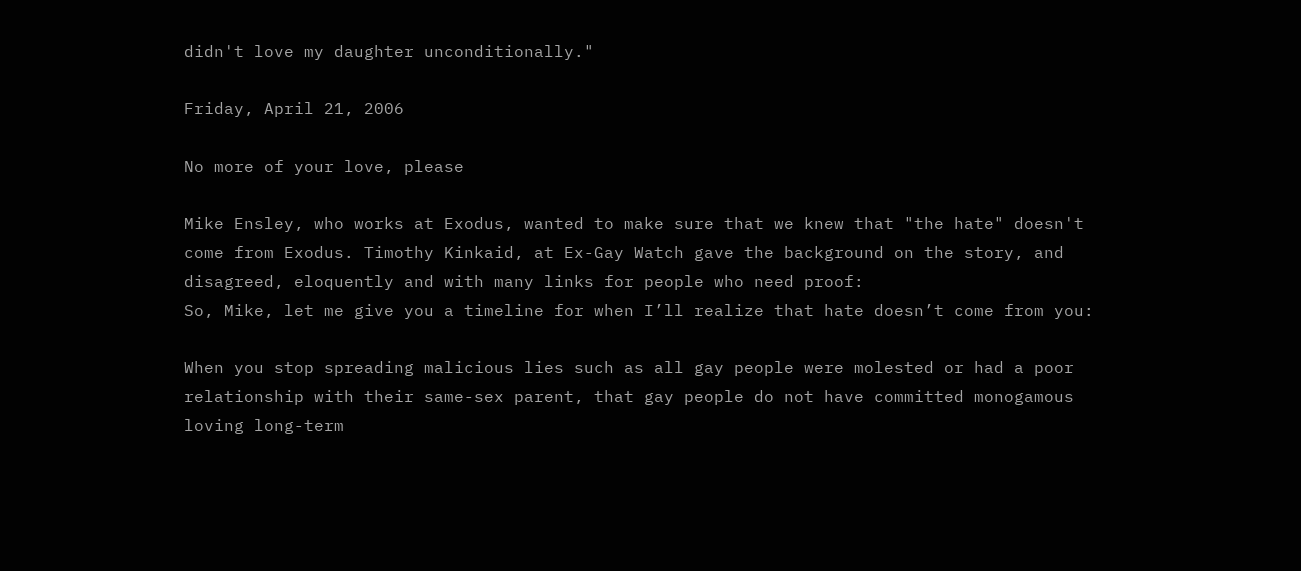didn't love my daughter unconditionally."

Friday, April 21, 2006

No more of your love, please

Mike Ensley, who works at Exodus, wanted to make sure that we knew that "the hate" doesn't come from Exodus. Timothy Kinkaid, at Ex-Gay Watch gave the background on the story, and disagreed, eloquently and with many links for people who need proof:
So, Mike, let me give you a timeline for when I’ll realize that hate doesn’t come from you:

When you stop spreading malicious lies such as all gay people were molested or had a poor relationship with their same-sex parent, that gay people do not have committed monogamous loving long-term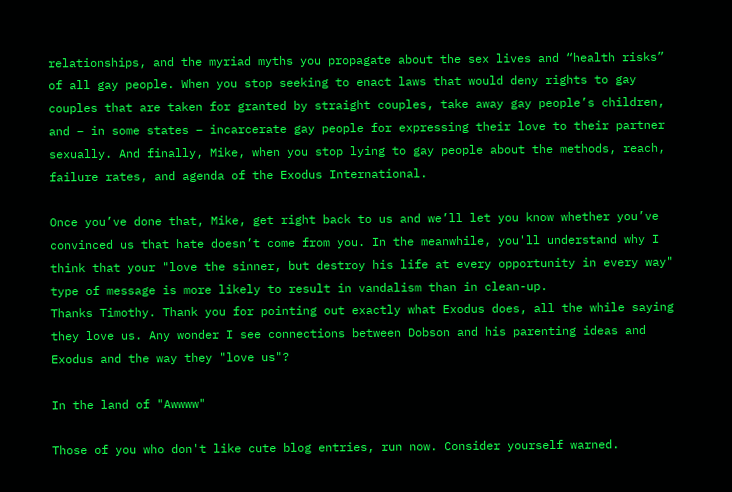relationships, and the myriad myths you propagate about the sex lives and “health risks” of all gay people. When you stop seeking to enact laws that would deny rights to gay couples that are taken for granted by straight couples, take away gay people’s children, and – in some states – incarcerate gay people for expressing their love to their partner sexually. And finally, Mike, when you stop lying to gay people about the methods, reach, failure rates, and agenda of the Exodus International.

Once you’ve done that, Mike, get right back to us and we’ll let you know whether you’ve convinced us that hate doesn’t come from you. In the meanwhile, you'll understand why I think that your "love the sinner, but destroy his life at every opportunity in every way" type of message is more likely to result in vandalism than in clean-up.
Thanks Timothy. Thank you for pointing out exactly what Exodus does, all the while saying they love us. Any wonder I see connections between Dobson and his parenting ideas and Exodus and the way they "love us"?

In the land of "Awwww"

Those of you who don't like cute blog entries, run now. Consider yourself warned.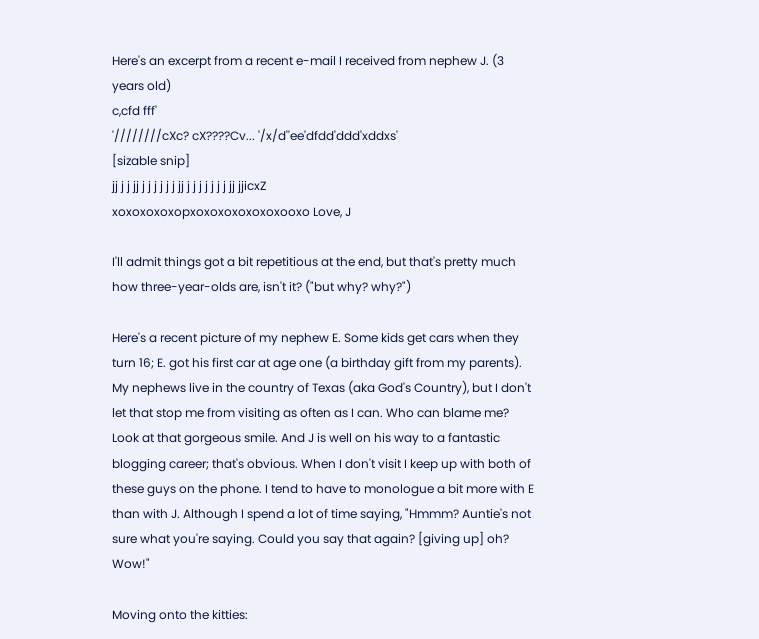Here's an excerpt from a recent e-mail I received from nephew J. (3 years old)
c,cfd fff'
'////////cXc? cX????Cv... '/x/d''ee'dfdd'ddd'xddxs'
[sizable snip]
jj j j jj j j j j j j jj j j j j j j j jj jjicxZ
xoxoxoxoxopxoxoxoxoxoxoxooxo Love, J

I'll admit things got a bit repetitious at the end, but that's pretty much how three-year-olds are, isn't it? ("but why? why?")

Here's a recent picture of my nephew E. Some kids get cars when they turn 16; E. got his first car at age one (a birthday gift from my parents). My nephews live in the country of Texas (aka God's Country), but I don't let that stop me from visiting as often as I can. Who can blame me? Look at that gorgeous smile. And J is well on his way to a fantastic blogging career; that's obvious. When I don't visit I keep up with both of these guys on the phone. I tend to have to monologue a bit more with E than with J. Although I spend a lot of time saying, "Hmmm? Auntie's not sure what you're saying. Could you say that again? [giving up] oh? Wow!"

Moving onto the kitties: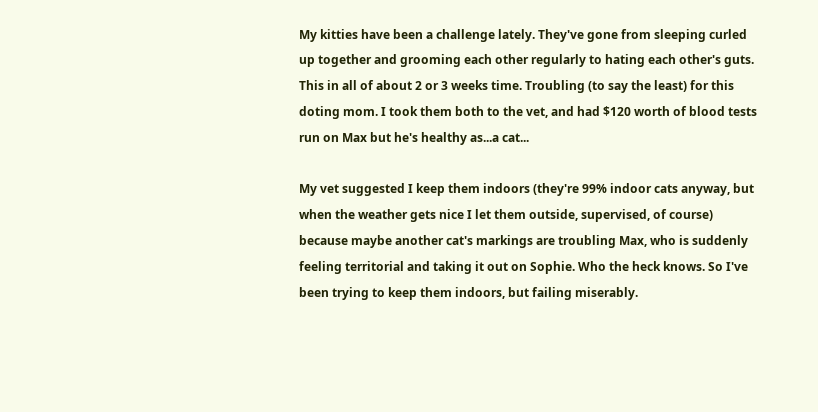My kitties have been a challenge lately. They've gone from sleeping curled up together and grooming each other regularly to hating each other's guts. This in all of about 2 or 3 weeks time. Troubling (to say the least) for this doting mom. I took them both to the vet, and had $120 worth of blood tests run on Max but he's healthy as...a cat...

My vet suggested I keep them indoors (they're 99% indoor cats anyway, but when the weather gets nice I let them outside, supervised, of course) because maybe another cat's markings are troubling Max, who is suddenly feeling territorial and taking it out on Sophie. Who the heck knows. So I've been trying to keep them indoors, but failing miserably.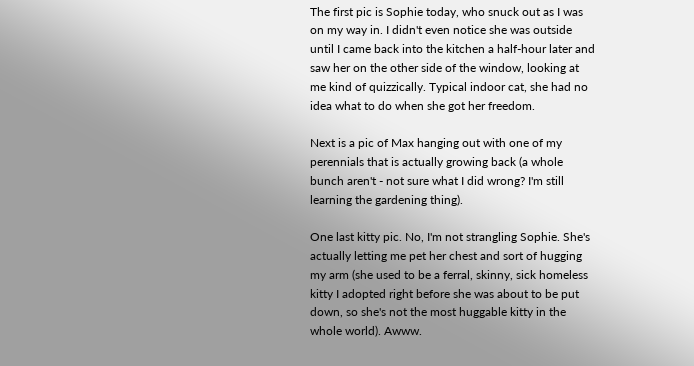The first pic is Sophie today, who snuck out as I was on my way in. I didn't even notice she was outside until I came back into the kitchen a half-hour later and saw her on the other side of the window, looking at me kind of quizzically. Typical indoor cat, she had no idea what to do when she got her freedom.

Next is a pic of Max hanging out with one of my perennials that is actually growing back (a whole bunch aren't - not sure what I did wrong? I'm still learning the gardening thing).

One last kitty pic. No, I'm not strangling Sophie. She's actually letting me pet her chest and sort of hugging my arm (she used to be a ferral, skinny, sick homeless kitty I adopted right before she was about to be put down, so she's not the most huggable kitty in the whole world). Awww.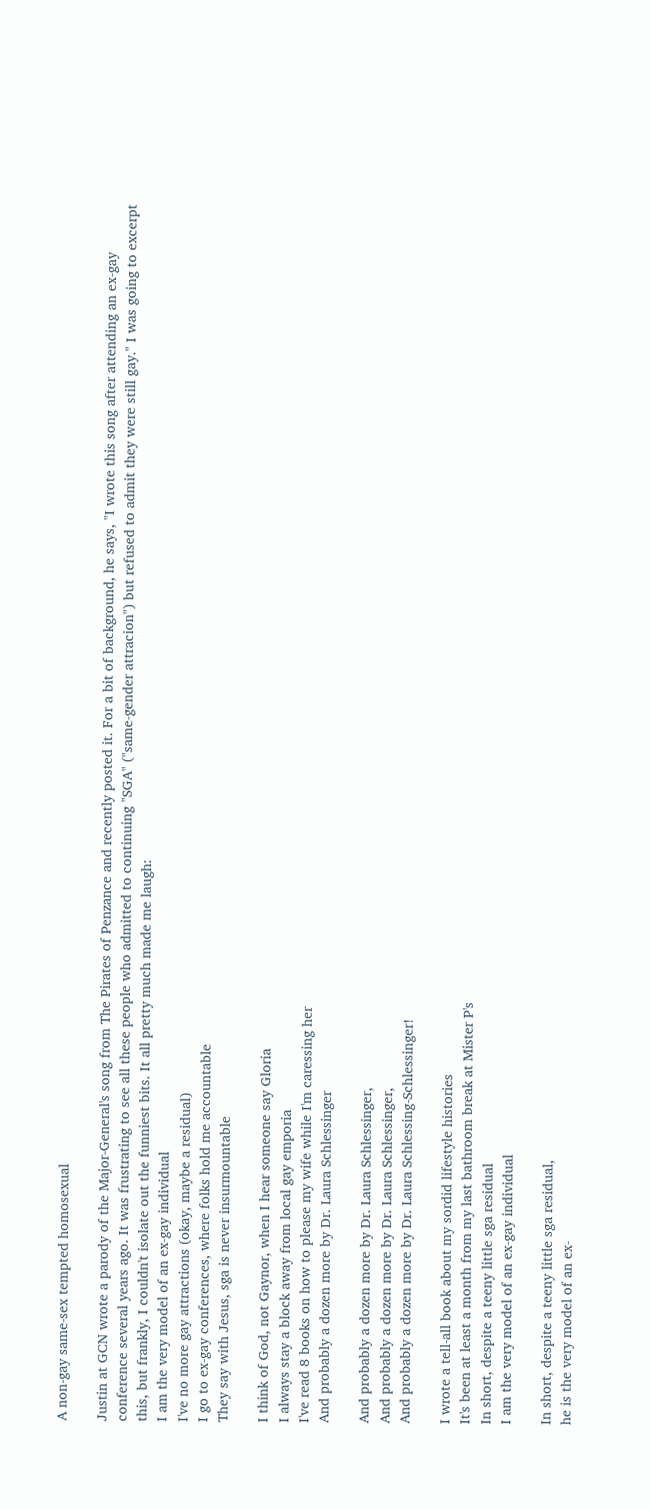A non-gay same-sex tempted homosexual

Justin at GCN wrote a parody of the Major-General's song from The Pirates of Penzance and recently posted it. For a bit of background, he says, "I wrote this song after attending an ex-gay conference several years ago. It was frustrating to see all these people who admitted to continuing "SGA" ("same-gender attracion") but refused to admit they were still gay." I was going to excerpt this, but frankly, I couldn't isolate out the funniest bits. It all pretty much made me laugh:
I am the very model of an ex-gay individual
I've no more gay attractions (okay, maybe a residual)
I go to ex-gay conferences, where folks hold me accountable
They say with Jesus, sga is never insurmountable

I think of God, not Gaynor, when I hear someone say Gloria
I always stay a block away from local gay emporia
I've read 8 books on how to please my wife while I'm caressing her
And probably a dozen more by Dr. Laura Schlessinger

And probably a dozen more by Dr. Laura Schlessinger,
And probably a dozen more by Dr. Laura Schlessinger,
And probably a dozen more by Dr. Laura Schlessing-Schlessinger!

I wrote a tell-all book about my sordid lifestyle histories
It's been at least a month from my last bathroom break at Mister P's
In short, despite a teeny little sga residual
I am the very model of an ex-gay individual

In short, despite a teeny little sga residual,
he is the very model of an ex-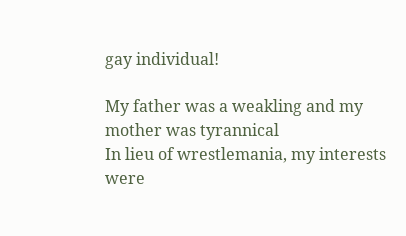gay individual!

My father was a weakling and my mother was tyrannical
In lieu of wrestlemania, my interests were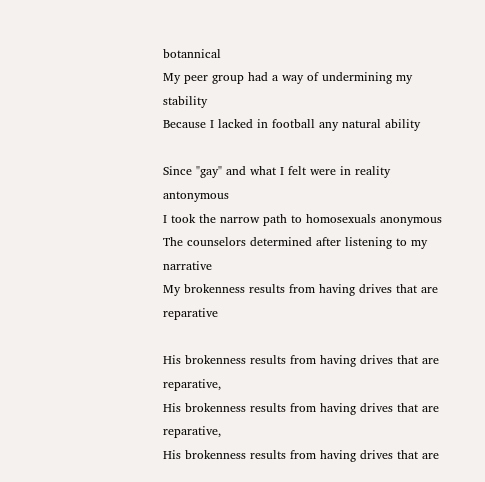botannical
My peer group had a way of undermining my stability
Because I lacked in football any natural ability

Since "gay" and what I felt were in reality antonymous
I took the narrow path to homosexuals anonymous
The counselors determined after listening to my narrative
My brokenness results from having drives that are reparative

His brokenness results from having drives that are reparative,
His brokenness results from having drives that are reparative,
His brokenness results from having drives that are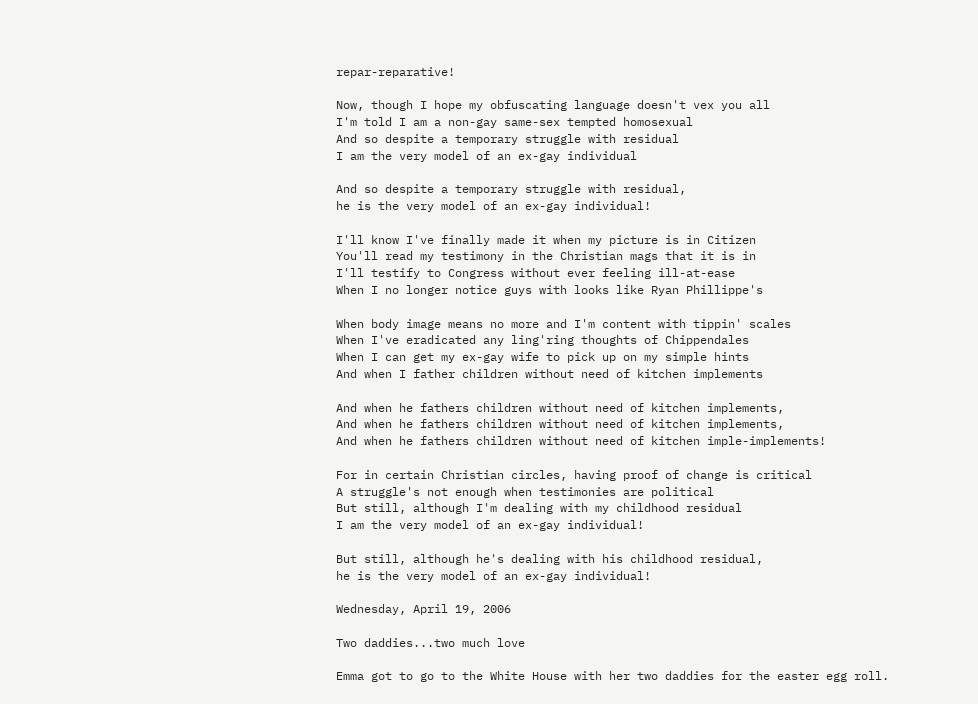repar-reparative!

Now, though I hope my obfuscating language doesn't vex you all
I'm told I am a non-gay same-sex tempted homosexual
And so despite a temporary struggle with residual
I am the very model of an ex-gay individual

And so despite a temporary struggle with residual,
he is the very model of an ex-gay individual!

I'll know I've finally made it when my picture is in Citizen
You'll read my testimony in the Christian mags that it is in
I'll testify to Congress without ever feeling ill-at-ease
When I no longer notice guys with looks like Ryan Phillippe's

When body image means no more and I'm content with tippin' scales
When I've eradicated any ling'ring thoughts of Chippendales
When I can get my ex-gay wife to pick up on my simple hints
And when I father children without need of kitchen implements

And when he fathers children without need of kitchen implements,
And when he fathers children without need of kitchen implements,
And when he fathers children without need of kitchen imple-implements!

For in certain Christian circles, having proof of change is critical
A struggle's not enough when testimonies are political
But still, although I'm dealing with my childhood residual
I am the very model of an ex-gay individual!

But still, although he's dealing with his childhood residual,
he is the very model of an ex-gay individual!

Wednesday, April 19, 2006

Two daddies...two much love

Emma got to go to the White House with her two daddies for the easter egg roll.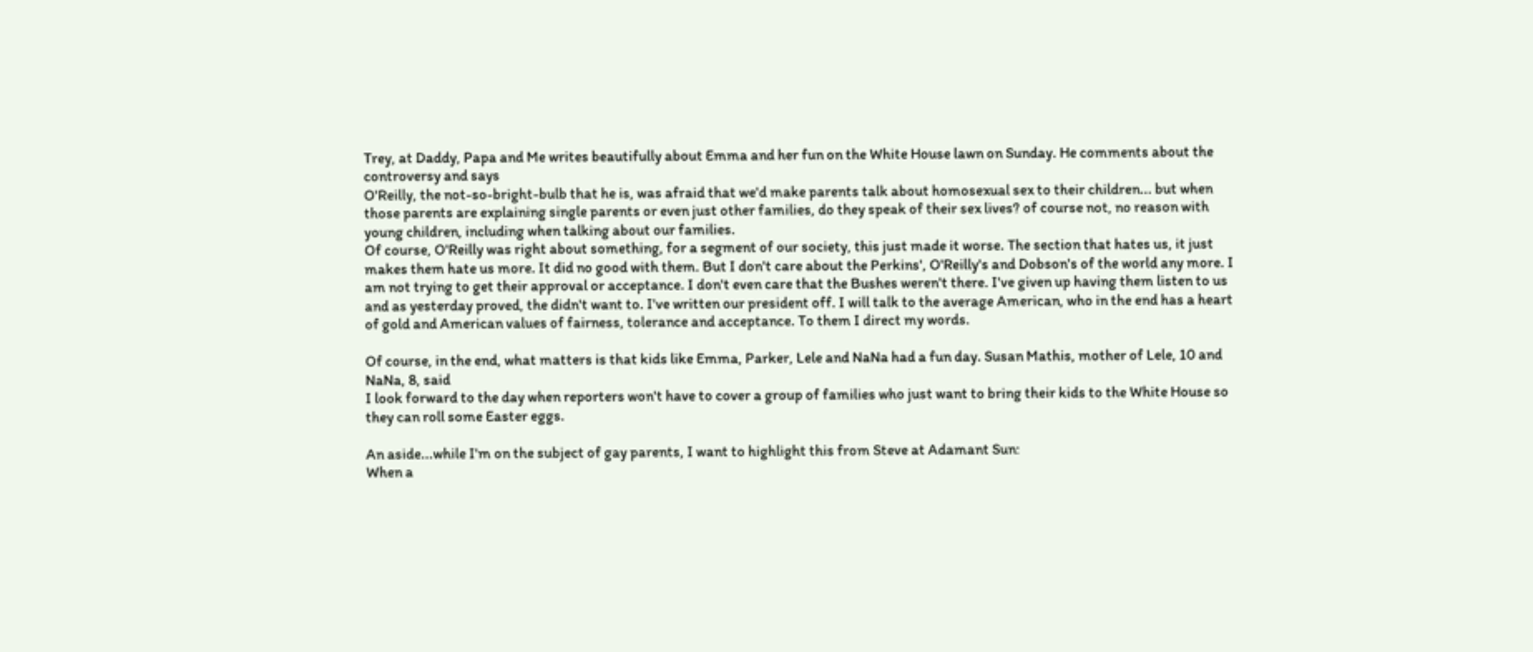Trey, at Daddy, Papa and Me writes beautifully about Emma and her fun on the White House lawn on Sunday. He comments about the controversy and says
O'Reilly, the not-so-bright-bulb that he is, was afraid that we'd make parents talk about homosexual sex to their children... but when those parents are explaining single parents or even just other families, do they speak of their sex lives? of course not, no reason with young children, including when talking about our families.
Of course, O'Reilly was right about something, for a segment of our society, this just made it worse. The section that hates us, it just makes them hate us more. It did no good with them. But I don't care about the Perkins', O'Reilly's and Dobson's of the world any more. I am not trying to get their approval or acceptance. I don't even care that the Bushes weren't there. I've given up having them listen to us and as yesterday proved, the didn't want to. I've written our president off. I will talk to the average American, who in the end has a heart of gold and American values of fairness, tolerance and acceptance. To them I direct my words.

Of course, in the end, what matters is that kids like Emma, Parker, Lele and NaNa had a fun day. Susan Mathis, mother of Lele, 10 and NaNa, 8, said
I look forward to the day when reporters won't have to cover a group of families who just want to bring their kids to the White House so they can roll some Easter eggs.

An aside...while I'm on the subject of gay parents, I want to highlight this from Steve at Adamant Sun:
When a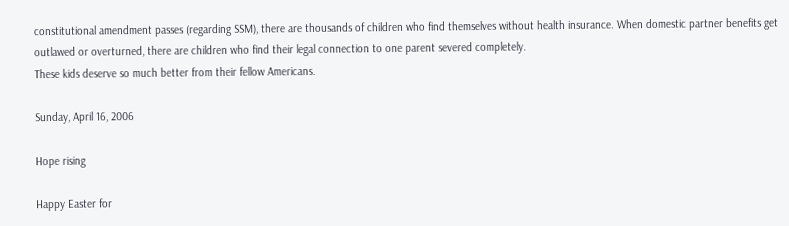constitutional amendment passes (regarding SSM), there are thousands of children who find themselves without health insurance. When domestic partner benefits get outlawed or overturned, there are children who find their legal connection to one parent severed completely.
These kids deserve so much better from their fellow Americans.

Sunday, April 16, 2006

Hope rising

Happy Easter for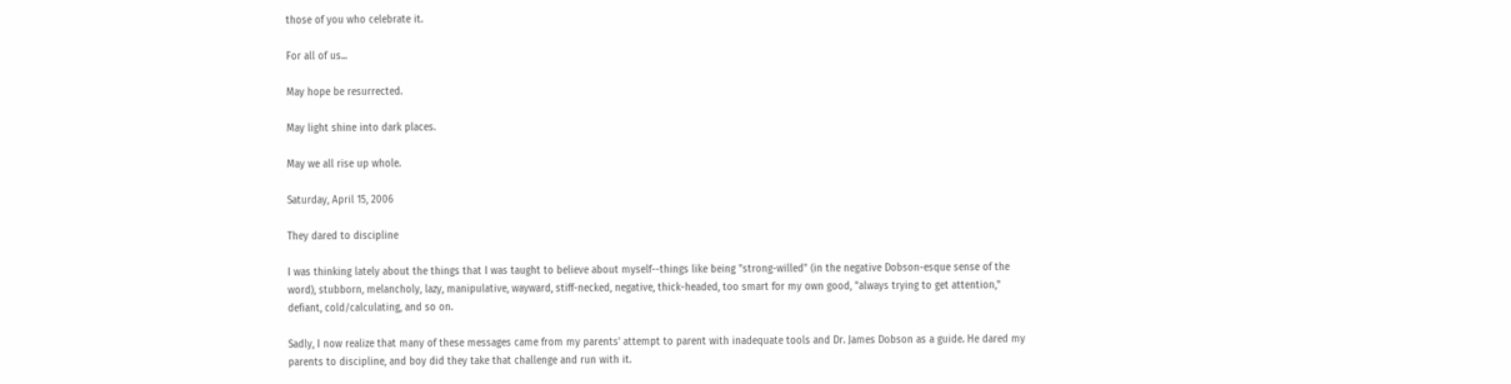those of you who celebrate it.

For all of us...

May hope be resurrected.

May light shine into dark places.

May we all rise up whole.

Saturday, April 15, 2006

They dared to discipline

I was thinking lately about the things that I was taught to believe about myself--things like being "strong-willed" (in the negative Dobson-esque sense of the word), stubborn, melancholy, lazy, manipulative, wayward, stiff-necked, negative, thick-headed, too smart for my own good, "always trying to get attention," defiant, cold/calculating, and so on.

Sadly, I now realize that many of these messages came from my parents' attempt to parent with inadequate tools and Dr. James Dobson as a guide. He dared my parents to discipline, and boy did they take that challenge and run with it.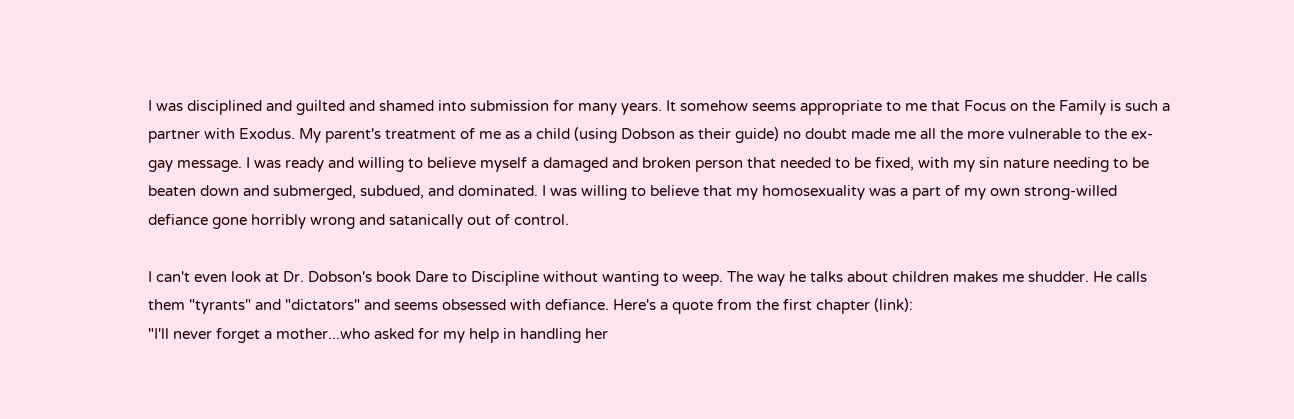I was disciplined and guilted and shamed into submission for many years. It somehow seems appropriate to me that Focus on the Family is such a partner with Exodus. My parent's treatment of me as a child (using Dobson as their guide) no doubt made me all the more vulnerable to the ex-gay message. I was ready and willing to believe myself a damaged and broken person that needed to be fixed, with my sin nature needing to be beaten down and submerged, subdued, and dominated. I was willing to believe that my homosexuality was a part of my own strong-willed defiance gone horribly wrong and satanically out of control.

I can't even look at Dr. Dobson's book Dare to Discipline without wanting to weep. The way he talks about children makes me shudder. He calls them "tyrants" and "dictators" and seems obsessed with defiance. Here's a quote from the first chapter (link):
"I'll never forget a mother...who asked for my help in handling her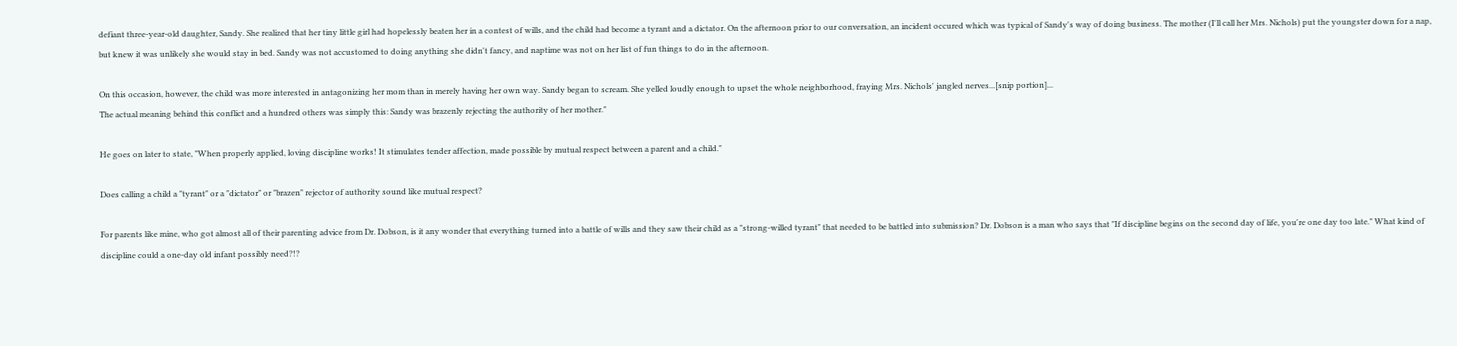defiant three-year-old daughter, Sandy. She realized that her tiny little girl had hopelessly beaten her in a contest of wills, and the child had become a tyrant and a dictator. On the afternoon prior to our conversation, an incident occured which was typical of Sandy's way of doing business. The mother (I'll call her Mrs. Nichols) put the youngster down for a nap, but knew it was unlikely she would stay in bed. Sandy was not accustomed to doing anything she didn't fancy, and naptime was not on her list of fun things to do in the afternoon.

On this occasion, however, the child was more interested in antagonizing her mom than in merely having her own way. Sandy began to scream. She yelled loudly enough to upset the whole neighborhood, fraying Mrs. Nichols' jangled nerves...[snip portion]...
The actual meaning behind this conflict and a hundred others was simply this: Sandy was brazenly rejecting the authority of her mother."

He goes on later to state, "When properly applied, loving discipline works! It stimulates tender affection, made possible by mutual respect between a parent and a child."

Does calling a child a "tyrant" or a "dictator" or "brazen" rejector of authority sound like mutual respect?

For parents like mine, who got almost all of their parenting advice from Dr. Dobson, is it any wonder that everything turned into a battle of wills and they saw their child as a "strong-willed tyrant" that needed to be battled into submission? Dr. Dobson is a man who says that "If discipline begins on the second day of life, you're one day too late." What kind of discipline could a one-day old infant possibly need?!?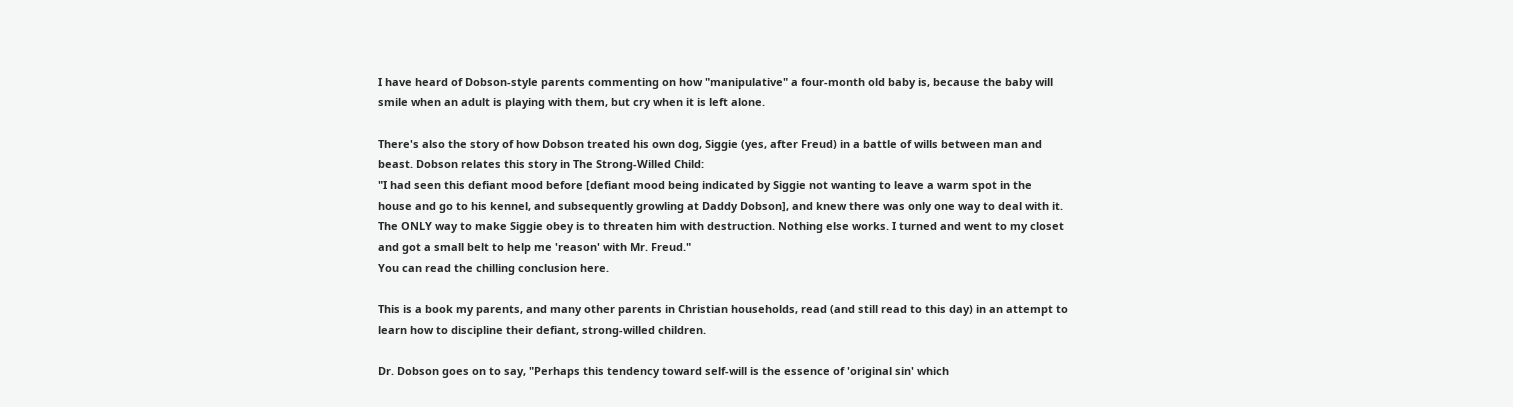I have heard of Dobson-style parents commenting on how "manipulative" a four-month old baby is, because the baby will smile when an adult is playing with them, but cry when it is left alone.

There's also the story of how Dobson treated his own dog, Siggie (yes, after Freud) in a battle of wills between man and beast. Dobson relates this story in The Strong-Willed Child:
"I had seen this defiant mood before [defiant mood being indicated by Siggie not wanting to leave a warm spot in the house and go to his kennel, and subsequently growling at Daddy Dobson], and knew there was only one way to deal with it. The ONLY way to make Siggie obey is to threaten him with destruction. Nothing else works. I turned and went to my closet and got a small belt to help me 'reason' with Mr. Freud."
You can read the chilling conclusion here.

This is a book my parents, and many other parents in Christian households, read (and still read to this day) in an attempt to learn how to discipline their defiant, strong-willed children.

Dr. Dobson goes on to say, "Perhaps this tendency toward self-will is the essence of 'original sin' which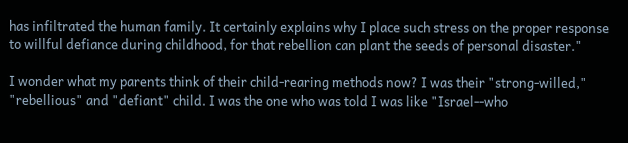has infiltrated the human family. It certainly explains why I place such stress on the proper response to willful defiance during childhood, for that rebellion can plant the seeds of personal disaster."

I wonder what my parents think of their child-rearing methods now? I was their "strong-willed," "rebellious" and "defiant" child. I was the one who was told I was like "Israel--who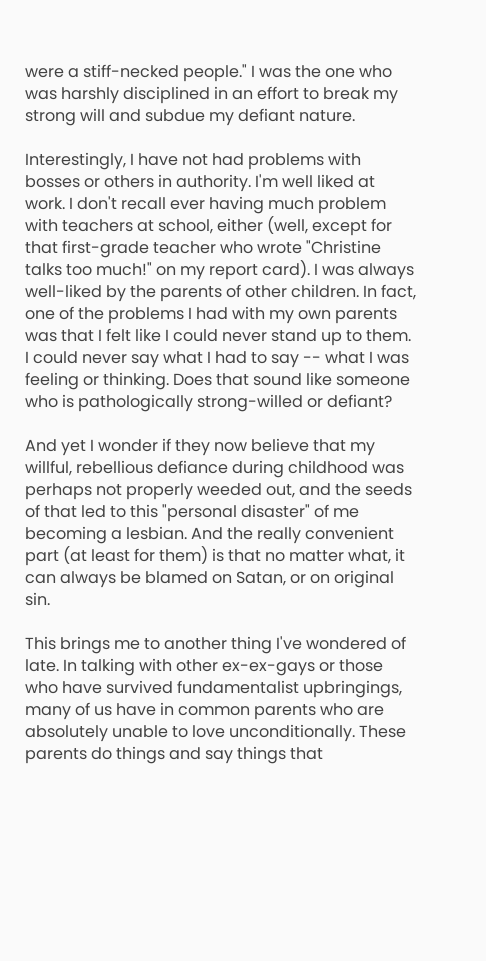were a stiff-necked people." I was the one who was harshly disciplined in an effort to break my strong will and subdue my defiant nature.

Interestingly, I have not had problems with bosses or others in authority. I'm well liked at work. I don't recall ever having much problem with teachers at school, either (well, except for that first-grade teacher who wrote "Christine talks too much!" on my report card). I was always well-liked by the parents of other children. In fact, one of the problems I had with my own parents was that I felt like I could never stand up to them. I could never say what I had to say -- what I was feeling or thinking. Does that sound like someone who is pathologically strong-willed or defiant?

And yet I wonder if they now believe that my willful, rebellious defiance during childhood was perhaps not properly weeded out, and the seeds of that led to this "personal disaster" of me becoming a lesbian. And the really convenient part (at least for them) is that no matter what, it can always be blamed on Satan, or on original sin.

This brings me to another thing I've wondered of late. In talking with other ex-ex-gays or those who have survived fundamentalist upbringings, many of us have in common parents who are absolutely unable to love unconditionally. These parents do things and say things that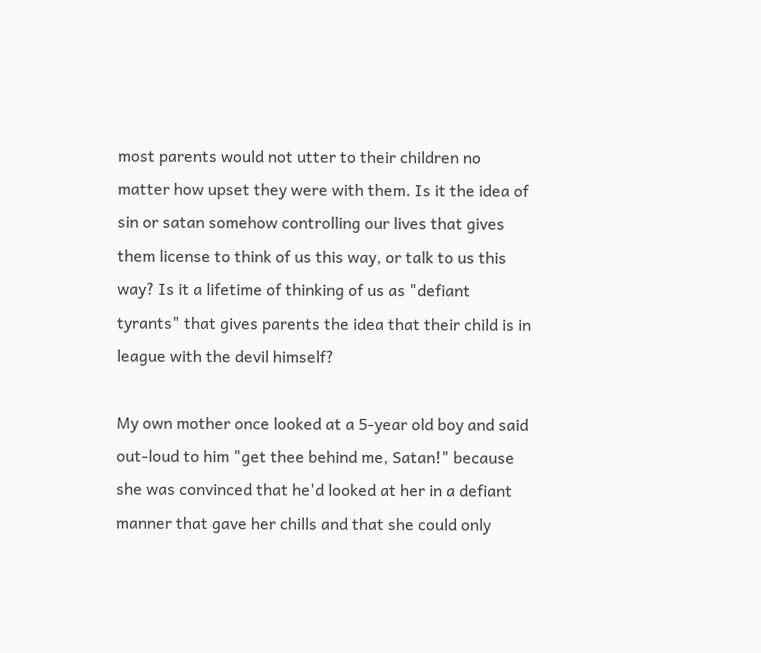most parents would not utter to their children no matter how upset they were with them. Is it the idea of sin or satan somehow controlling our lives that gives them license to think of us this way, or talk to us this way? Is it a lifetime of thinking of us as "defiant tyrants" that gives parents the idea that their child is in league with the devil himself?

My own mother once looked at a 5-year old boy and said out-loud to him "get thee behind me, Satan!" because she was convinced that he'd looked at her in a defiant manner that gave her chills and that she could only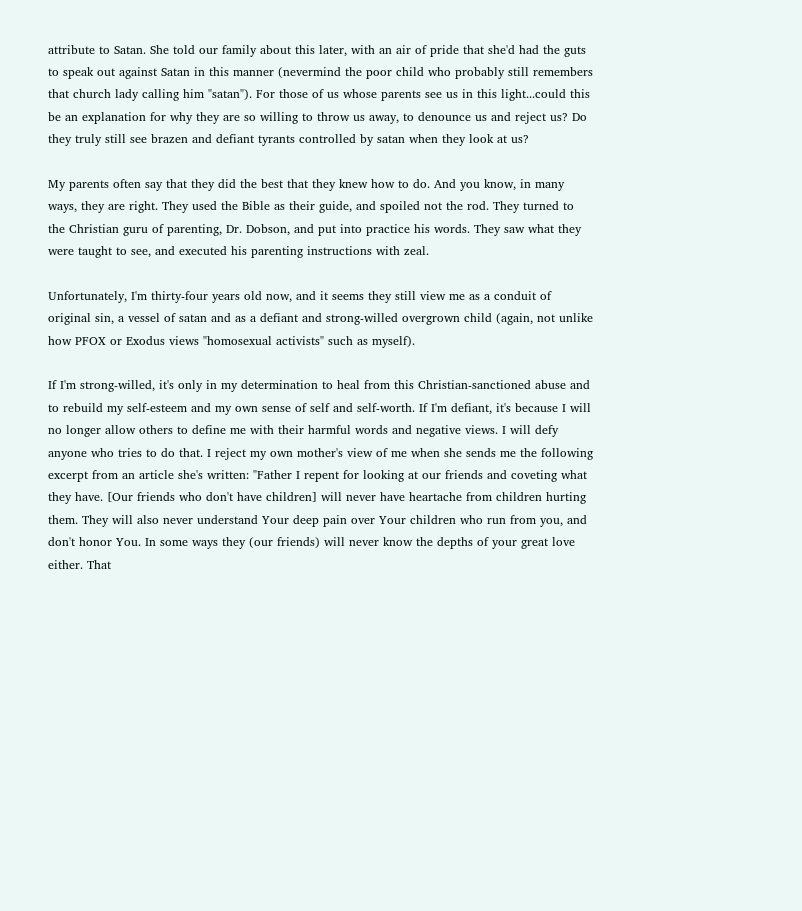attribute to Satan. She told our family about this later, with an air of pride that she'd had the guts to speak out against Satan in this manner (nevermind the poor child who probably still remembers that church lady calling him "satan"). For those of us whose parents see us in this light...could this be an explanation for why they are so willing to throw us away, to denounce us and reject us? Do they truly still see brazen and defiant tyrants controlled by satan when they look at us?

My parents often say that they did the best that they knew how to do. And you know, in many ways, they are right. They used the Bible as their guide, and spoiled not the rod. They turned to the Christian guru of parenting, Dr. Dobson, and put into practice his words. They saw what they were taught to see, and executed his parenting instructions with zeal.

Unfortunately, I'm thirty-four years old now, and it seems they still view me as a conduit of original sin, a vessel of satan and as a defiant and strong-willed overgrown child (again, not unlike how PFOX or Exodus views "homosexual activists" such as myself).

If I'm strong-willed, it's only in my determination to heal from this Christian-sanctioned abuse and to rebuild my self-esteem and my own sense of self and self-worth. If I'm defiant, it's because I will no longer allow others to define me with their harmful words and negative views. I will defy anyone who tries to do that. I reject my own mother's view of me when she sends me the following excerpt from an article she's written: "Father I repent for looking at our friends and coveting what they have. [Our friends who don't have children] will never have heartache from children hurting them. They will also never understand Your deep pain over Your children who run from you, and don't honor You. In some ways they (our friends) will never know the depths of your great love either. That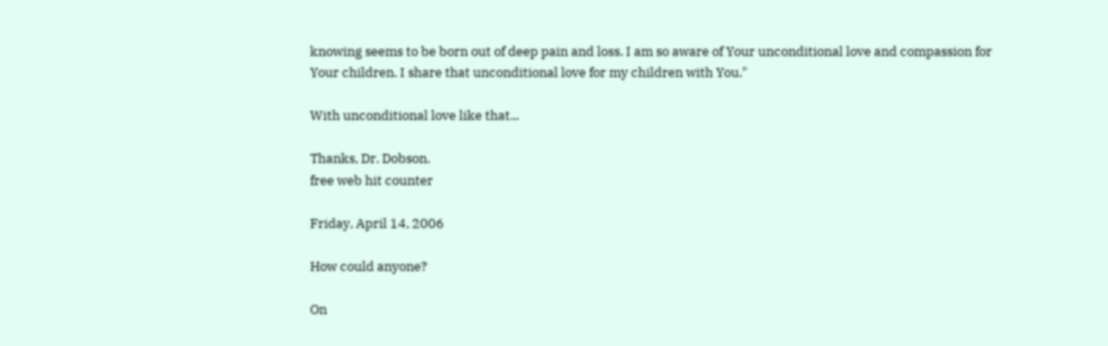knowing seems to be born out of deep pain and loss. I am so aware of Your unconditional love and compassion for Your children. I share that unconditional love for my children with You."

With unconditional love like that...

Thanks, Dr. Dobson.
free web hit counter

Friday, April 14, 2006

How could anyone?

On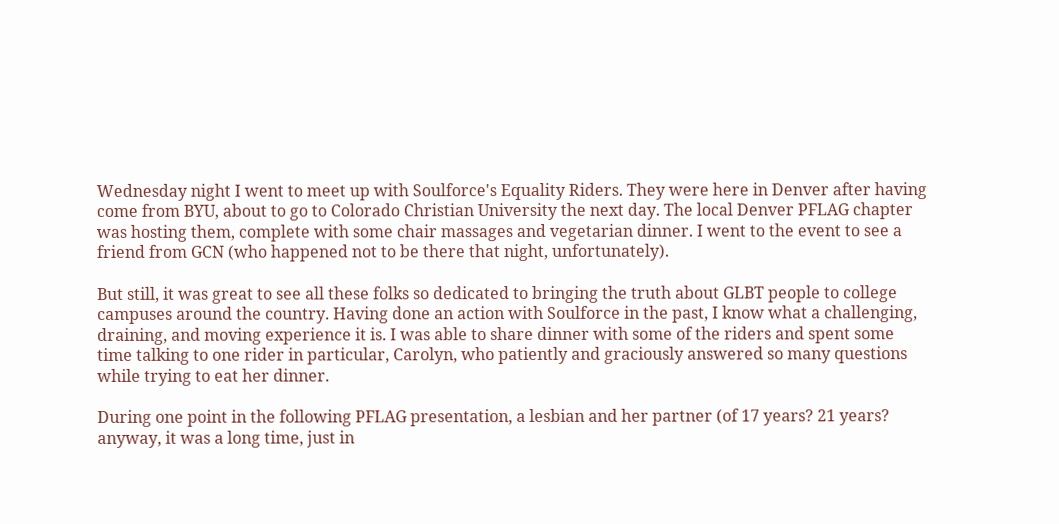Wednesday night I went to meet up with Soulforce's Equality Riders. They were here in Denver after having come from BYU, about to go to Colorado Christian University the next day. The local Denver PFLAG chapter was hosting them, complete with some chair massages and vegetarian dinner. I went to the event to see a friend from GCN (who happened not to be there that night, unfortunately).

But still, it was great to see all these folks so dedicated to bringing the truth about GLBT people to college campuses around the country. Having done an action with Soulforce in the past, I know what a challenging, draining, and moving experience it is. I was able to share dinner with some of the riders and spent some time talking to one rider in particular, Carolyn, who patiently and graciously answered so many questions while trying to eat her dinner.

During one point in the following PFLAG presentation, a lesbian and her partner (of 17 years? 21 years? anyway, it was a long time, just in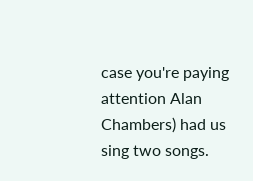case you're paying attention Alan Chambers) had us sing two songs.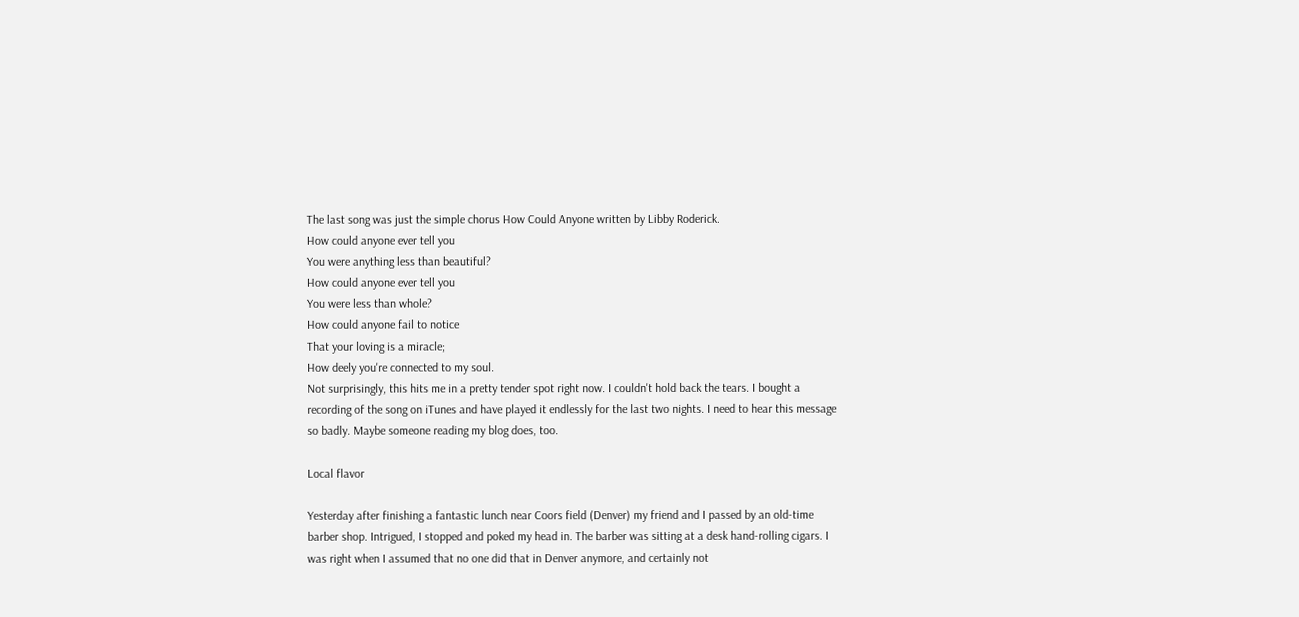The last song was just the simple chorus How Could Anyone written by Libby Roderick.
How could anyone ever tell you
You were anything less than beautiful?
How could anyone ever tell you
You were less than whole?
How could anyone fail to notice
That your loving is a miracle;
How deely you're connected to my soul.
Not surprisingly, this hits me in a pretty tender spot right now. I couldn't hold back the tears. I bought a recording of the song on iTunes and have played it endlessly for the last two nights. I need to hear this message so badly. Maybe someone reading my blog does, too.

Local flavor

Yesterday after finishing a fantastic lunch near Coors field (Denver) my friend and I passed by an old-time barber shop. Intrigued, I stopped and poked my head in. The barber was sitting at a desk hand-rolling cigars. I was right when I assumed that no one did that in Denver anymore, and certainly not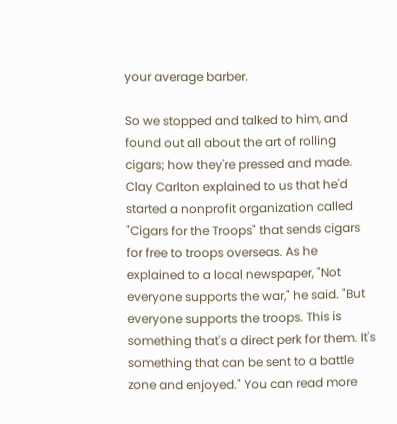your average barber.

So we stopped and talked to him, and found out all about the art of rolling cigars; how they're pressed and made. Clay Carlton explained to us that he'd started a nonprofit organization called "Cigars for the Troops" that sends cigars for free to troops overseas. As he explained to a local newspaper, "Not everyone supports the war," he said. "But everyone supports the troops. This is something that's a direct perk for them. It's something that can be sent to a battle zone and enjoyed." You can read more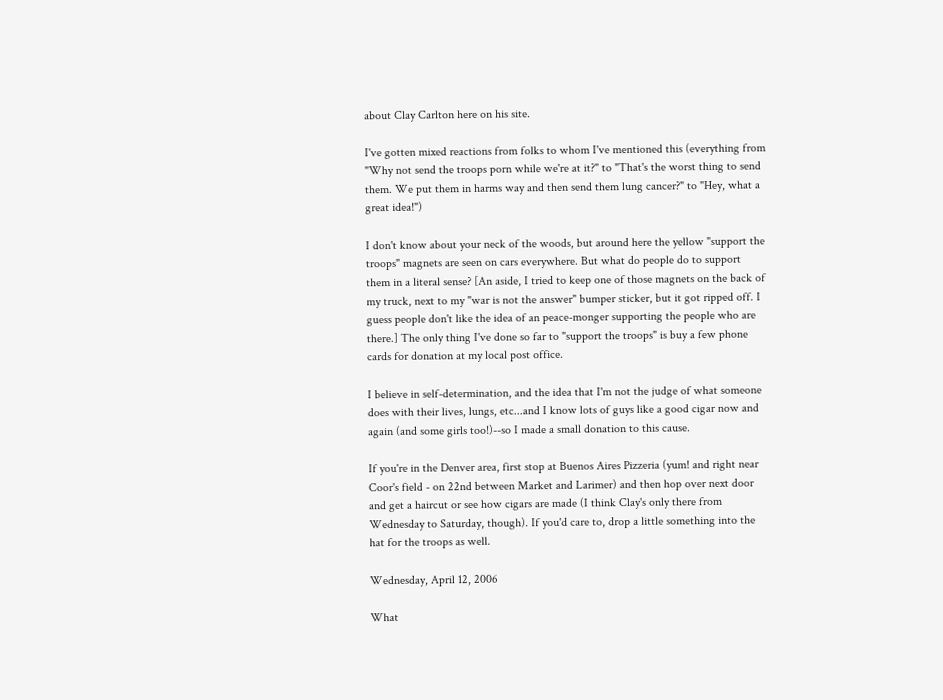about Clay Carlton here on his site.

I've gotten mixed reactions from folks to whom I've mentioned this (everything from "Why not send the troops porn while we're at it?" to "That's the worst thing to send them. We put them in harms way and then send them lung cancer?" to "Hey, what a great idea!")

I don't know about your neck of the woods, but around here the yellow "support the troops" magnets are seen on cars everywhere. But what do people do to support them in a literal sense? [An aside, I tried to keep one of those magnets on the back of my truck, next to my "war is not the answer" bumper sticker, but it got ripped off. I guess people don't like the idea of an peace-monger supporting the people who are there.] The only thing I've done so far to "support the troops" is buy a few phone cards for donation at my local post office.

I believe in self-determination, and the idea that I'm not the judge of what someone does with their lives, lungs, etc...and I know lots of guys like a good cigar now and again (and some girls too!)--so I made a small donation to this cause.

If you're in the Denver area, first stop at Buenos Aires Pizzeria (yum! and right near Coor's field - on 22nd between Market and Larimer) and then hop over next door and get a haircut or see how cigars are made (I think Clay's only there from Wednesday to Saturday, though). If you'd care to, drop a little something into the hat for the troops as well.

Wednesday, April 12, 2006

What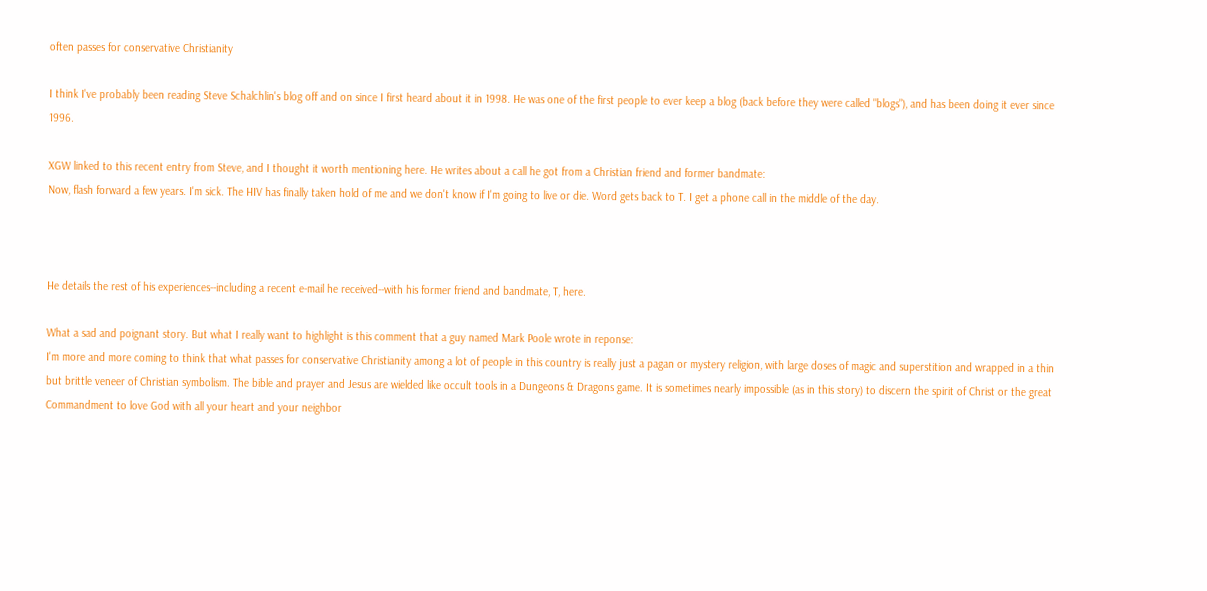often passes for conservative Christianity

I think I've probably been reading Steve Schalchlin's blog off and on since I first heard about it in 1998. He was one of the first people to ever keep a blog (back before they were called "blogs"), and has been doing it ever since 1996.

XGW linked to this recent entry from Steve, and I thought it worth mentioning here. He writes about a call he got from a Christian friend and former bandmate:
Now, flash forward a few years. I'm sick. The HIV has finally taken hold of me and we don't know if I'm going to live or die. Word gets back to T. I get a phone call in the middle of the day.



He details the rest of his experiences--including a recent e-mail he received--with his former friend and bandmate, T, here.

What a sad and poignant story. But what I really want to highlight is this comment that a guy named Mark Poole wrote in reponse:
I'm more and more coming to think that what passes for conservative Christianity among a lot of people in this country is really just a pagan or mystery religion, with large doses of magic and superstition and wrapped in a thin but brittle veneer of Christian symbolism. The bible and prayer and Jesus are wielded like occult tools in a Dungeons & Dragons game. It is sometimes nearly impossible (as in this story) to discern the spirit of Christ or the great Commandment to love God with all your heart and your neighbor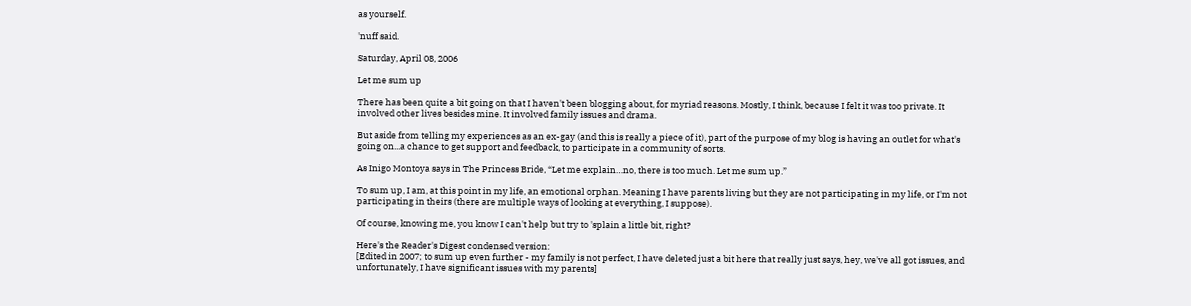as yourself.

'nuff said.

Saturday, April 08, 2006

Let me sum up

There has been quite a bit going on that I haven't been blogging about, for myriad reasons. Mostly, I think, because I felt it was too private. It involved other lives besides mine. It involved family issues and drama.

But aside from telling my experiences as an ex-gay (and this is really a piece of it), part of the purpose of my blog is having an outlet for what's going on...a chance to get support and feedback, to participate in a community of sorts.

As Inigo Montoya says in The Princess Bride, “Let me explain…no, there is too much. Let me sum up.”

To sum up, I am, at this point in my life, an emotional orphan. Meaning I have parents living but they are not participating in my life, or I'm not participating in theirs (there are multiple ways of looking at everything, I suppose).

Of course, knowing me, you know I can't help but try to 'splain a little bit, right?

Here's the Reader's Digest condensed version:
[Edited in 2007; to sum up even further - my family is not perfect, I have deleted just a bit here that really just says, hey, we've all got issues, and unfortunately, I have significant issues with my parents]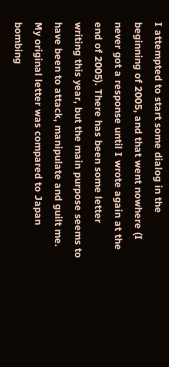I attempted to start some dialog in the beginning of 2005, and that went nowhere (I never got a response until I wrote again at the end of 2005). There has been some letter writing this year, but the main purpose seems to have been to attack, manipulate and guilt me. My original letter was compared to Japan bombing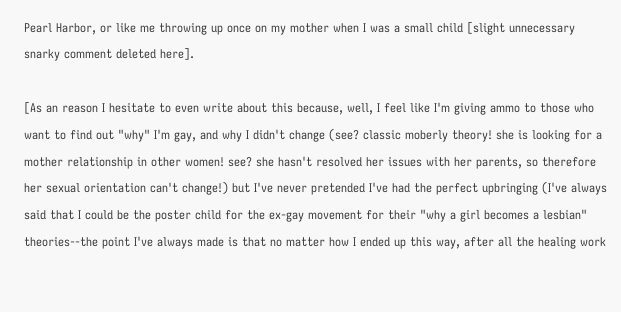Pearl Harbor, or like me throwing up once on my mother when I was a small child [slight unnecessary snarky comment deleted here].

[As an reason I hesitate to even write about this because, well, I feel like I'm giving ammo to those who want to find out "why" I'm gay, and why I didn't change (see? classic moberly theory! she is looking for a mother relationship in other women! see? she hasn't resolved her issues with her parents, so therefore her sexual orientation can't change!) but I've never pretended I've had the perfect upbringing (I've always said that I could be the poster child for the ex-gay movement for their "why a girl becomes a lesbian" theories--the point I've always made is that no matter how I ended up this way, after all the healing work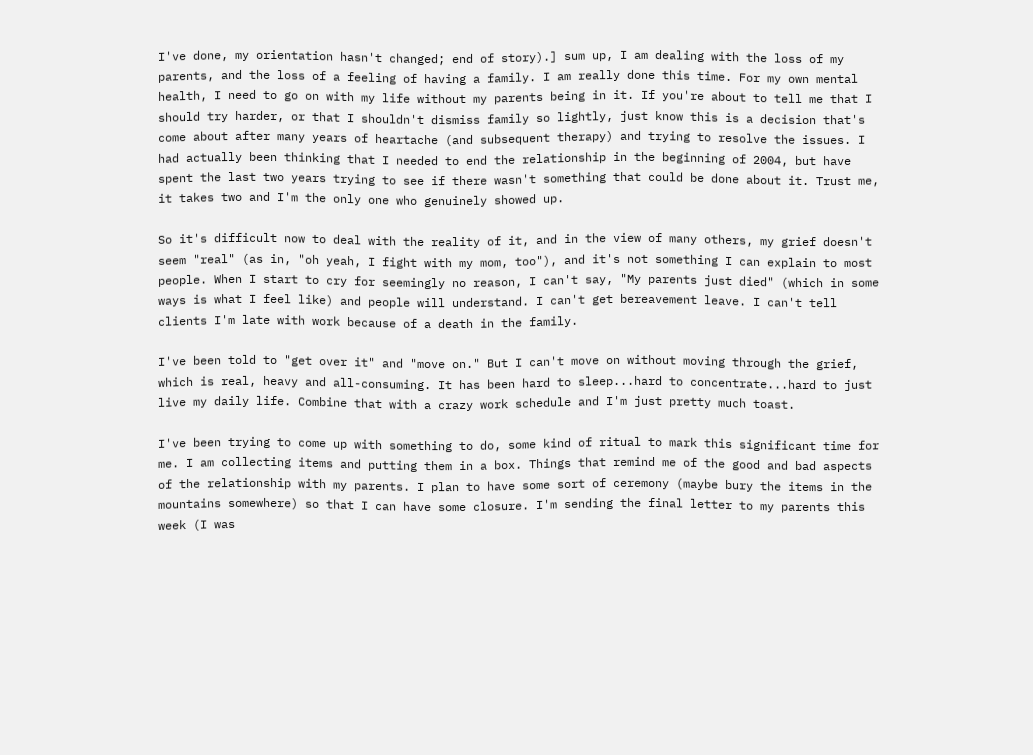I've done, my orientation hasn't changed; end of story).] sum up, I am dealing with the loss of my parents, and the loss of a feeling of having a family. I am really done this time. For my own mental health, I need to go on with my life without my parents being in it. If you're about to tell me that I should try harder, or that I shouldn't dismiss family so lightly, just know this is a decision that's come about after many years of heartache (and subsequent therapy) and trying to resolve the issues. I had actually been thinking that I needed to end the relationship in the beginning of 2004, but have spent the last two years trying to see if there wasn't something that could be done about it. Trust me, it takes two and I'm the only one who genuinely showed up.

So it's difficult now to deal with the reality of it, and in the view of many others, my grief doesn't seem "real" (as in, "oh yeah, I fight with my mom, too"), and it's not something I can explain to most people. When I start to cry for seemingly no reason, I can't say, "My parents just died" (which in some ways is what I feel like) and people will understand. I can't get bereavement leave. I can't tell clients I'm late with work because of a death in the family.

I've been told to "get over it" and "move on." But I can't move on without moving through the grief, which is real, heavy and all-consuming. It has been hard to sleep...hard to concentrate...hard to just live my daily life. Combine that with a crazy work schedule and I'm just pretty much toast.

I've been trying to come up with something to do, some kind of ritual to mark this significant time for me. I am collecting items and putting them in a box. Things that remind me of the good and bad aspects of the relationship with my parents. I plan to have some sort of ceremony (maybe bury the items in the mountains somewhere) so that I can have some closure. I'm sending the final letter to my parents this week (I was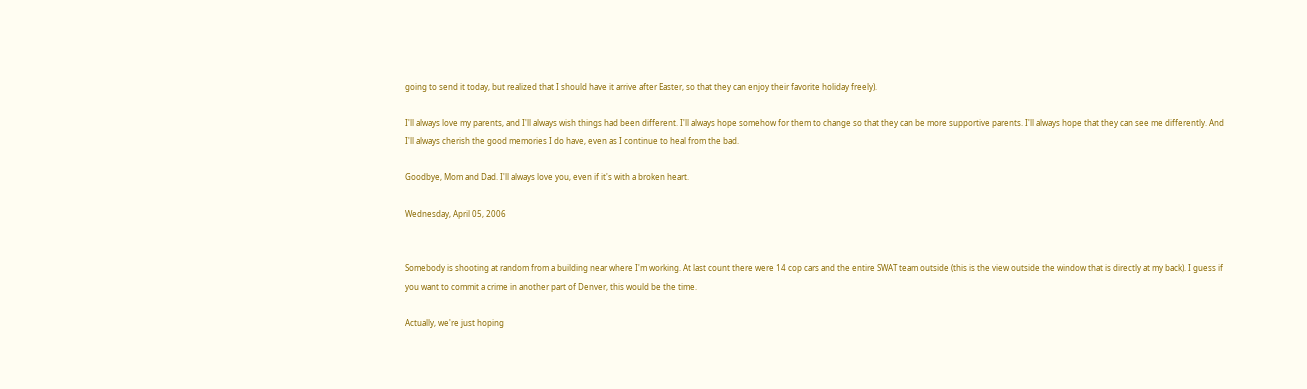going to send it today, but realized that I should have it arrive after Easter, so that they can enjoy their favorite holiday freely).

I'll always love my parents, and I'll always wish things had been different. I'll always hope somehow for them to change so that they can be more supportive parents. I'll always hope that they can see me differently. And I'll always cherish the good memories I do have, even as I continue to heal from the bad.

Goodbye, Mom and Dad. I'll always love you, even if it's with a broken heart.

Wednesday, April 05, 2006


Somebody is shooting at random from a building near where I'm working. At last count there were 14 cop cars and the entire SWAT team outside (this is the view outside the window that is directly at my back). I guess if you want to commit a crime in another part of Denver, this would be the time.

Actually, we're just hoping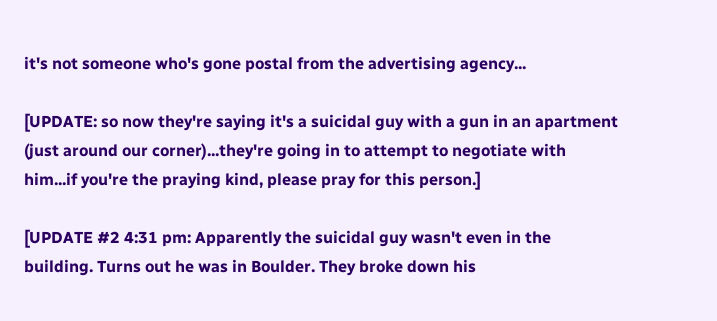it's not someone who's gone postal from the advertising agency...

[UPDATE: so now they're saying it's a suicidal guy with a gun in an apartment (just around our corner)...they're going in to attempt to negotiate with him...if you're the praying kind, please pray for this person.]

[UPDATE #2 4:31 pm: Apparently the suicidal guy wasn't even in the building. Turns out he was in Boulder. They broke down his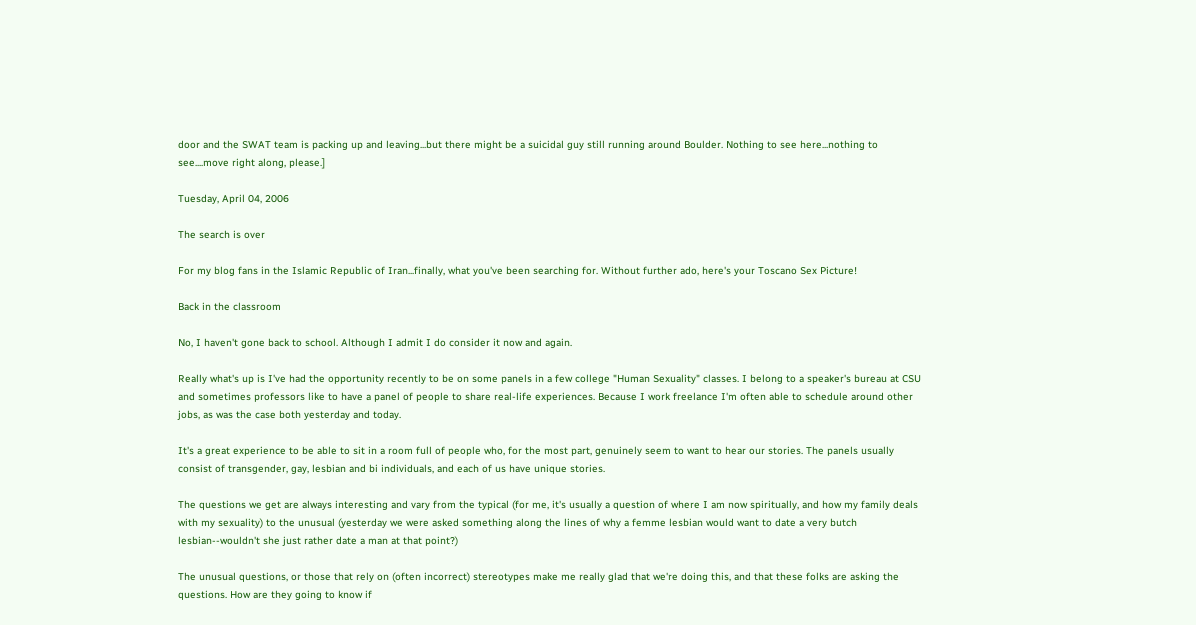door and the SWAT team is packing up and leaving...but there might be a suicidal guy still running around Boulder. Nothing to see here...nothing to see....move right along, please.]

Tuesday, April 04, 2006

The search is over

For my blog fans in the Islamic Republic of Iran...finally, what you've been searching for. Without further ado, here's your Toscano Sex Picture!

Back in the classroom

No, I haven't gone back to school. Although I admit I do consider it now and again.

Really what's up is I've had the opportunity recently to be on some panels in a few college "Human Sexuality" classes. I belong to a speaker's bureau at CSU and sometimes professors like to have a panel of people to share real-life experiences. Because I work freelance I'm often able to schedule around other jobs, as was the case both yesterday and today.

It's a great experience to be able to sit in a room full of people who, for the most part, genuinely seem to want to hear our stories. The panels usually consist of transgender, gay, lesbian and bi individuals, and each of us have unique stories.

The questions we get are always interesting and vary from the typical (for me, it's usually a question of where I am now spiritually, and how my family deals with my sexuality) to the unusual (yesterday we were asked something along the lines of why a femme lesbian would want to date a very butch lesbian--wouldn't she just rather date a man at that point?)

The unusual questions, or those that rely on (often incorrect) stereotypes make me really glad that we're doing this, and that these folks are asking the questions. How are they going to know if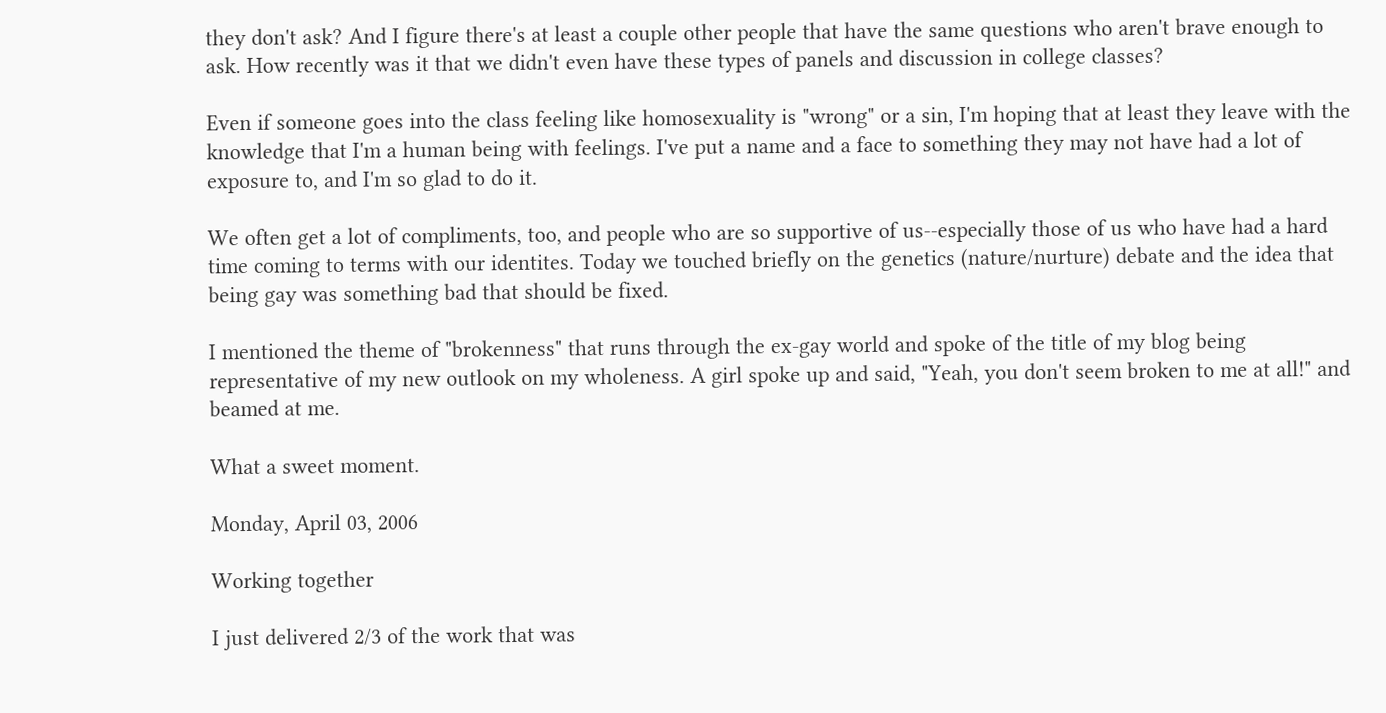they don't ask? And I figure there's at least a couple other people that have the same questions who aren't brave enough to ask. How recently was it that we didn't even have these types of panels and discussion in college classes?

Even if someone goes into the class feeling like homosexuality is "wrong" or a sin, I'm hoping that at least they leave with the knowledge that I'm a human being with feelings. I've put a name and a face to something they may not have had a lot of exposure to, and I'm so glad to do it.

We often get a lot of compliments, too, and people who are so supportive of us--especially those of us who have had a hard time coming to terms with our identites. Today we touched briefly on the genetics (nature/nurture) debate and the idea that being gay was something bad that should be fixed.

I mentioned the theme of "brokenness" that runs through the ex-gay world and spoke of the title of my blog being representative of my new outlook on my wholeness. A girl spoke up and said, "Yeah, you don't seem broken to me at all!" and beamed at me.

What a sweet moment.

Monday, April 03, 2006

Working together

I just delivered 2/3 of the work that was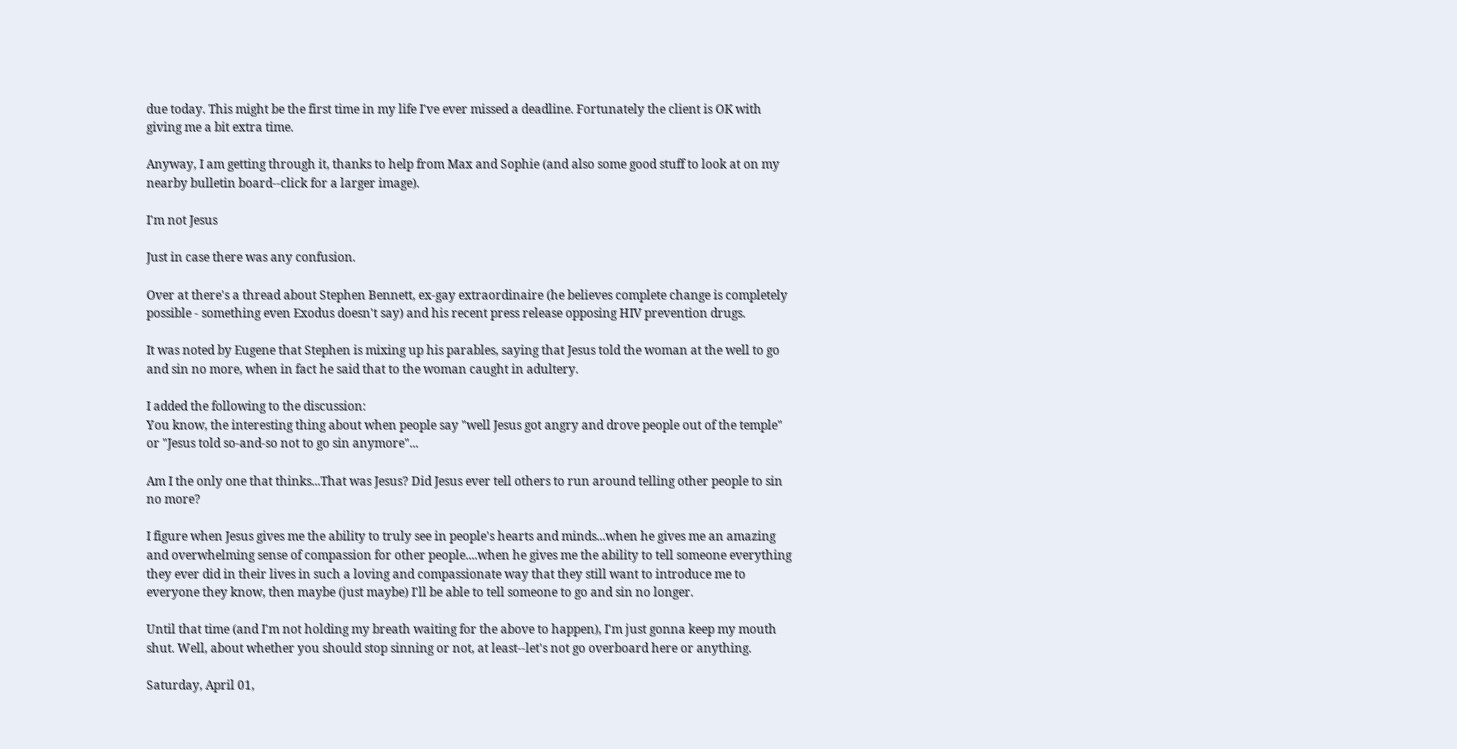due today. This might be the first time in my life I've ever missed a deadline. Fortunately the client is OK with giving me a bit extra time.

Anyway, I am getting through it, thanks to help from Max and Sophie (and also some good stuff to look at on my nearby bulletin board--click for a larger image).

I'm not Jesus

Just in case there was any confusion.

Over at there's a thread about Stephen Bennett, ex-gay extraordinaire (he believes complete change is completely possible - something even Exodus doesn't say) and his recent press release opposing HIV prevention drugs.

It was noted by Eugene that Stephen is mixing up his parables, saying that Jesus told the woman at the well to go and sin no more, when in fact he said that to the woman caught in adultery.

I added the following to the discussion:
You know, the interesting thing about when people say "well Jesus got angry and drove people out of the temple" or "Jesus told so-and-so not to go sin anymore"...

Am I the only one that thinks...That was Jesus? Did Jesus ever tell others to run around telling other people to sin no more?

I figure when Jesus gives me the ability to truly see in people's hearts and minds...when he gives me an amazing and overwhelming sense of compassion for other people....when he gives me the ability to tell someone everything they ever did in their lives in such a loving and compassionate way that they still want to introduce me to everyone they know, then maybe (just maybe) I'll be able to tell someone to go and sin no longer.

Until that time (and I'm not holding my breath waiting for the above to happen), I'm just gonna keep my mouth shut. Well, about whether you should stop sinning or not, at least--let's not go overboard here or anything.

Saturday, April 01,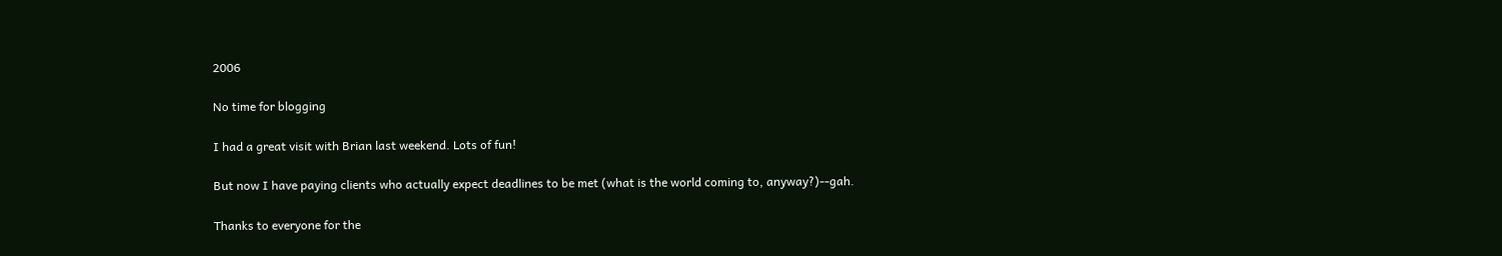2006

No time for blogging

I had a great visit with Brian last weekend. Lots of fun!

But now I have paying clients who actually expect deadlines to be met (what is the world coming to, anyway?)--gah.

Thanks to everyone for the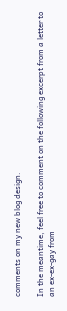comments on my new blog design.

In the meantime, feel free to comment on the following excerpt from a letter to an ex-ex-gay from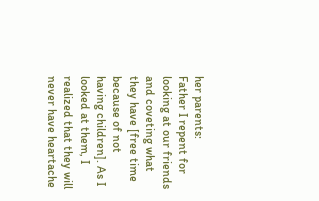her parents:
Father I repent for looking at our friends and coveting what they have [free time because of not having children]. As I looked at them, I realized that they will never have heartache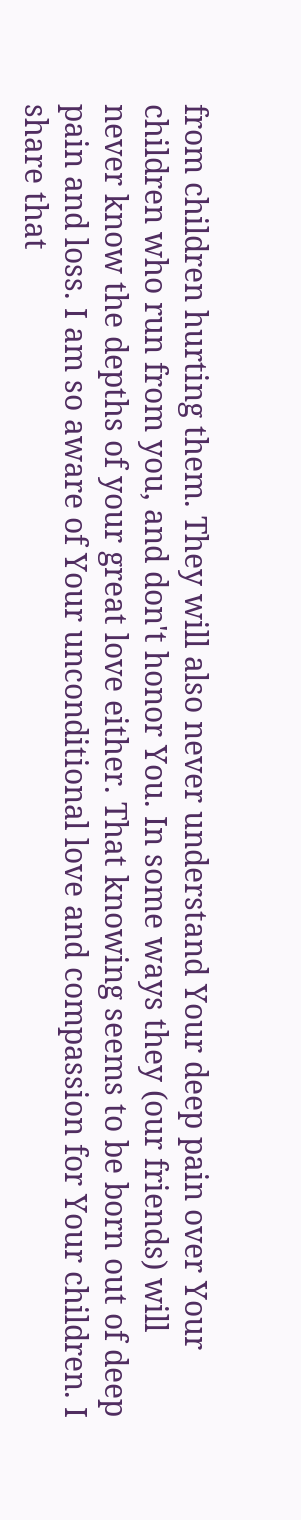from children hurting them. They will also never understand Your deep pain over Your children who run from you, and don't honor You. In some ways they (our friends) will never know the depths of your great love either. That knowing seems to be born out of deep pain and loss. I am so aware of Your unconditional love and compassion for Your children. I share that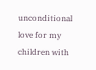unconditional love for my children with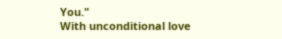You."
With unconditional love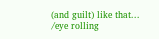(and guilt) like that...
/eye rolling